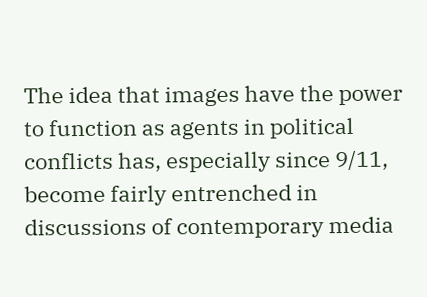The idea that images have the power to function as agents in political conflicts has, especially since 9/11, become fairly entrenched in discussions of contemporary media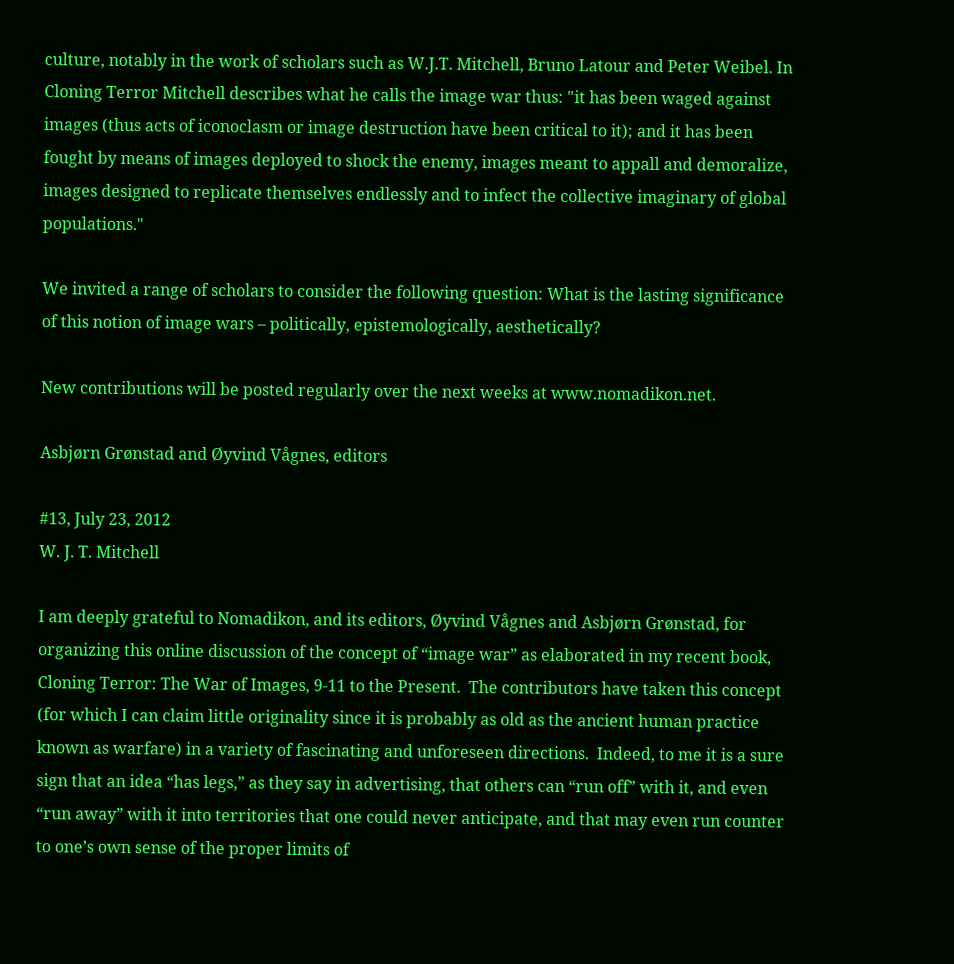culture, notably in the work of scholars such as W.J.T. Mitchell, Bruno Latour and Peter Weibel. In Cloning Terror Mitchell describes what he calls the image war thus: "it has been waged against images (thus acts of iconoclasm or image destruction have been critical to it); and it has been fought by means of images deployed to shock the enemy, images meant to appall and demoralize, images designed to replicate themselves endlessly and to infect the collective imaginary of global populations."

We invited a range of scholars to consider the following question: What is the lasting significance of this notion of image wars – politically, epistemologically, aesthetically?

New contributions will be posted regularly over the next weeks at www.nomadikon.net.

Asbjørn Grønstad and Øyvind Vågnes, editors

#13, July 23, 2012
W. J. T. Mitchell

I am deeply grateful to Nomadikon, and its editors, Øyvind Vågnes and Asbjørn Grønstad, for organizing this online discussion of the concept of “image war” as elaborated in my recent book, Cloning Terror: The War of Images, 9-11 to the Present.  The contributors have taken this concept (for which I can claim little originality since it is probably as old as the ancient human practice known as warfare) in a variety of fascinating and unforeseen directions.  Indeed, to me it is a sure sign that an idea “has legs,” as they say in advertising, that others can “run off” with it, and even “run away” with it into territories that one could never anticipate, and that may even run counter to one’s own sense of the proper limits of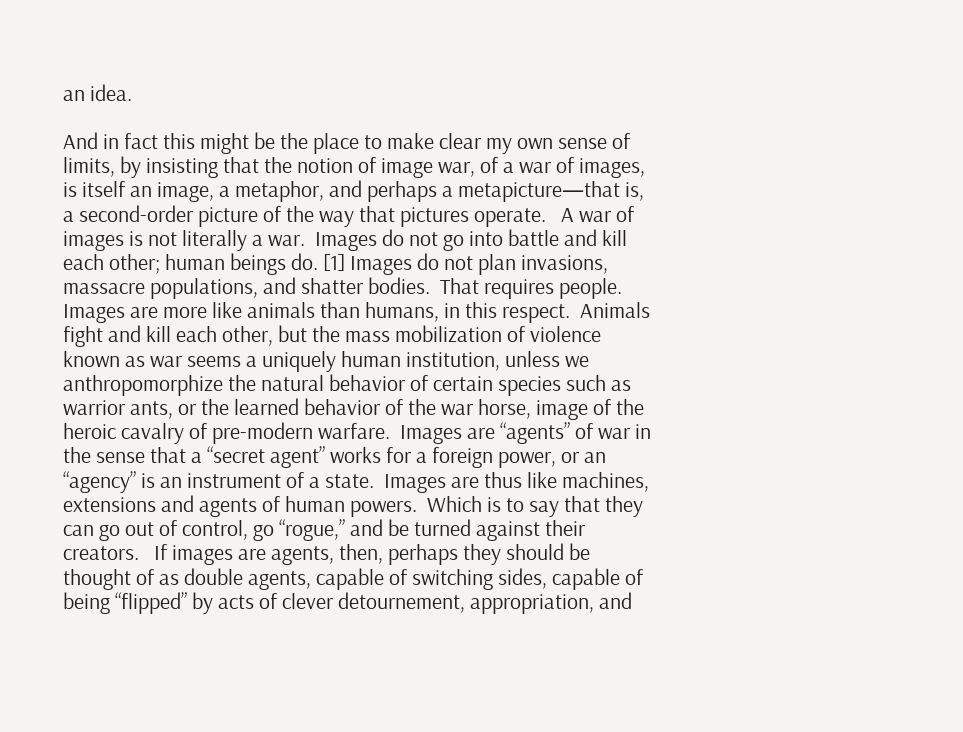an idea.

And in fact this might be the place to make clear my own sense of limits, by insisting that the notion of image war, of a war of images, is itself an image, a metaphor, and perhaps a metapicture—that is, a second-order picture of the way that pictures operate.   A war of images is not literally a war.  Images do not go into battle and kill each other; human beings do. [1] Images do not plan invasions, massacre populations, and shatter bodies.  That requires people.  Images are more like animals than humans, in this respect.  Animals fight and kill each other, but the mass mobilization of violence known as war seems a uniquely human institution, unless we anthropomorphize the natural behavior of certain species such as warrior ants, or the learned behavior of the war horse, image of the heroic cavalry of pre-modern warfare.  Images are “agents” of war in the sense that a “secret agent” works for a foreign power, or an “agency” is an instrument of a state.  Images are thus like machines, extensions and agents of human powers.  Which is to say that they can go out of control, go “rogue,” and be turned against their creators.   If images are agents, then, perhaps they should be thought of as double agents, capable of switching sides, capable of being “flipped” by acts of clever detournement, appropriation, and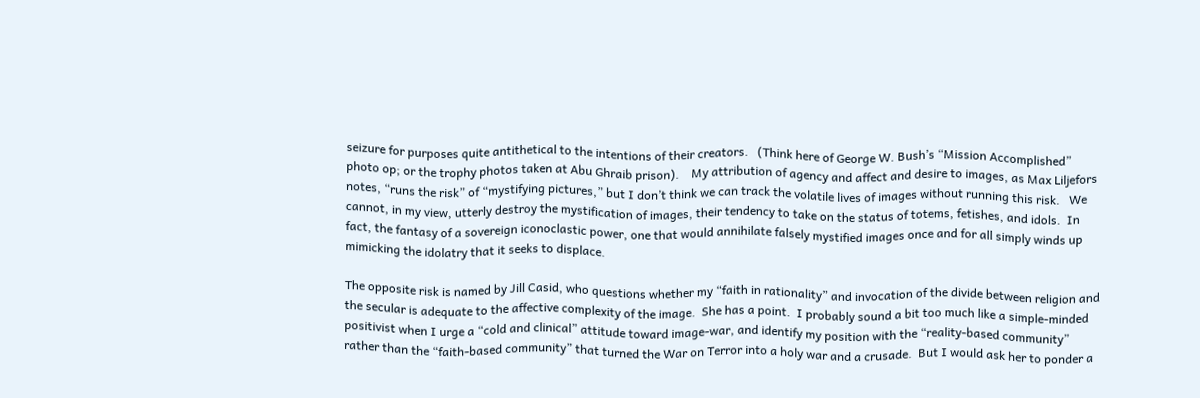seizure for purposes quite antithetical to the intentions of their creators.   (Think here of George W. Bush’s “Mission Accomplished” photo op; or the trophy photos taken at Abu Ghraib prison).    My attribution of agency and affect and desire to images, as Max Liljefors notes, “runs the risk” of “mystifying pictures,” but I don’t think we can track the volatile lives of images without running this risk.   We cannot, in my view, utterly destroy the mystification of images, their tendency to take on the status of totems, fetishes, and idols.  In fact, the fantasy of a sovereign iconoclastic power, one that would annihilate falsely mystified images once and for all simply winds up mimicking the idolatry that it seeks to displace.

The opposite risk is named by Jill Casid, who questions whether my “faith in rationality” and invocation of the divide between religion and the secular is adequate to the affective complexity of the image.  She has a point.  I probably sound a bit too much like a simple-minded positivist when I urge a “cold and clinical” attitude toward image-war, and identify my position with the “reality-based community” rather than the “faith-based community” that turned the War on Terror into a holy war and a crusade.  But I would ask her to ponder a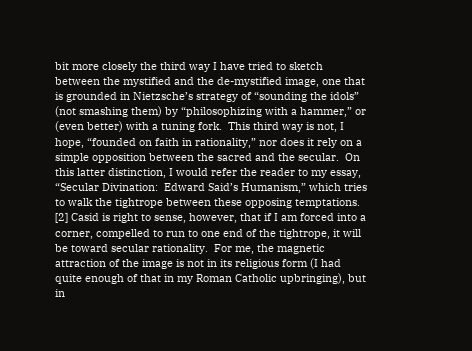bit more closely the third way I have tried to sketch between the mystified and the de-mystified image, one that is grounded in Nietzsche’s strategy of “sounding the idols” (not smashing them) by “philosophizing with a hammer,” or (even better) with a tuning fork.  This third way is not, I hope, “founded on faith in rationality,” nor does it rely on a simple opposition between the sacred and the secular.  On this latter distinction, I would refer the reader to my essay, “Secular Divination:  Edward Said’s Humanism,” which tries to walk the tightrope between these opposing temptations. [2] Casid is right to sense, however, that if I am forced into a corner, compelled to run to one end of the tightrope, it will be toward secular rationality.  For me, the magnetic attraction of the image is not in its religious form (I had quite enough of that in my Roman Catholic upbringing), but in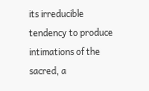its irreducible tendency to produce intimations of the sacred, a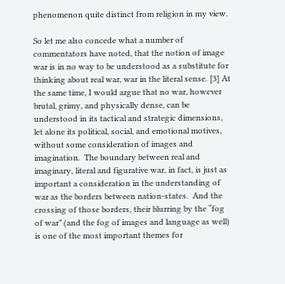phenomenon quite distinct from religion in my view.

So let me also concede what a number of commentators have noted, that the notion of image war is in no way to be understood as a substitute for thinking about real war, war in the literal sense. [3] At the same time, I would argue that no war, however brutal, grimy, and physically dense, can be understood in its tactical and strategic dimensions, let alone its political, social, and emotional motives, without some consideration of images and imagination.  The boundary between real and imaginary, literal and figurative war, in fact, is just as important a consideration in the understanding of war as the borders between nation-states.  And the crossing of those borders, their blurring by the “fog of war” (and the fog of images and language as well) is one of the most important themes for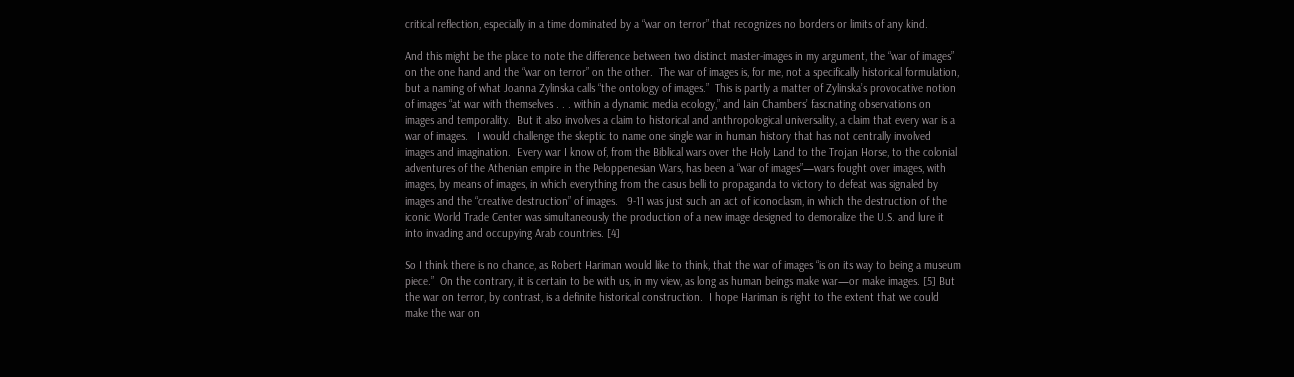critical reflection, especially in a time dominated by a “war on terror” that recognizes no borders or limits of any kind.

And this might be the place to note the difference between two distinct master-images in my argument, the “war of images” on the one hand and the “war on terror” on the other.  The war of images is, for me, not a specifically historical formulation, but a naming of what Joanna Zylinska calls “the ontology of images.”  This is partly a matter of Zylinska’s provocative notion of images “at war with themselves . . . within a dynamic media ecology,” and Iain Chambers’ fascnating observations on images and temporality.  But it also involves a claim to historical and anthropological universality, a claim that every war is a war of images.   I would challenge the skeptic to name one single war in human history that has not centrally involved images and imagination.  Every war I know of, from the Biblical wars over the Holy Land to the Trojan Horse, to the colonial adventures of the Athenian empire in the Peloppenesian Wars, has been a “war of images”—wars fought over images, with images, by means of images, in which everything from the casus belli to propaganda to victory to defeat was signaled by images and the “creative destruction” of images.   9-11 was just such an act of iconoclasm, in which the destruction of the iconic World Trade Center was simultaneously the production of a new image designed to demoralize the U.S. and lure it into invading and occupying Arab countries. [4]

So I think there is no chance, as Robert Hariman would like to think, that the war of images “is on its way to being a museum piece.”  On the contrary, it is certain to be with us, in my view, as long as human beings make war—or make images. [5] But the war on terror, by contrast, is a definite historical construction.  I hope Hariman is right to the extent that we could make the war on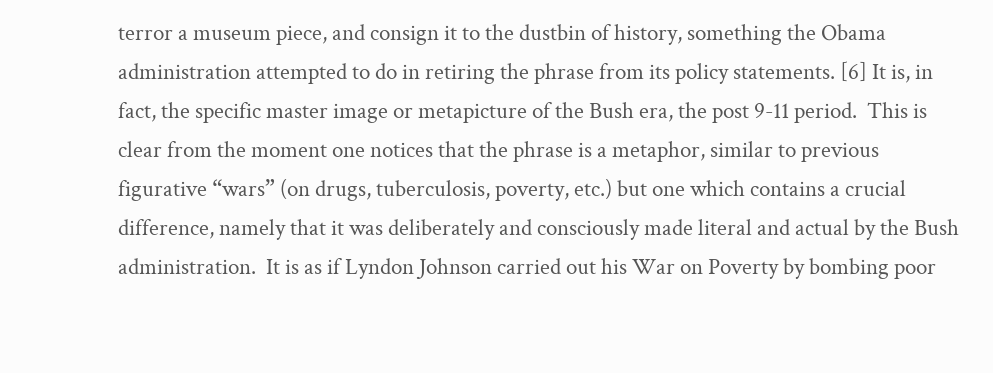terror a museum piece, and consign it to the dustbin of history, something the Obama administration attempted to do in retiring the phrase from its policy statements. [6] It is, in fact, the specific master image or metapicture of the Bush era, the post 9-11 period.  This is clear from the moment one notices that the phrase is a metaphor, similar to previous figurative “wars” (on drugs, tuberculosis, poverty, etc.) but one which contains a crucial difference, namely that it was deliberately and consciously made literal and actual by the Bush administration.  It is as if Lyndon Johnson carried out his War on Poverty by bombing poor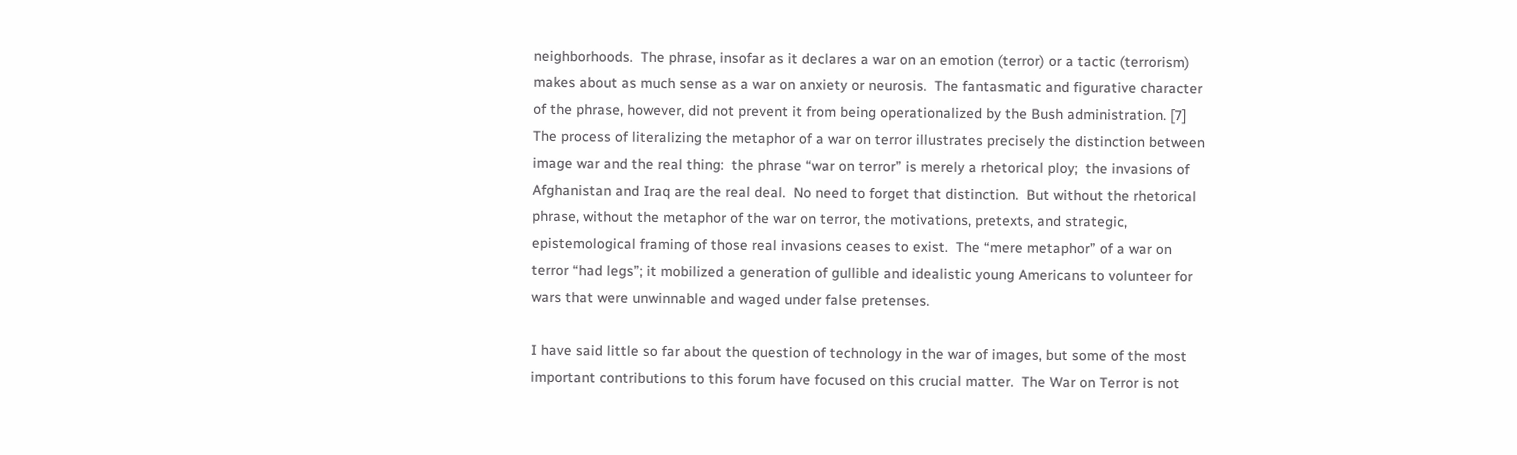neighborhoods.  The phrase, insofar as it declares a war on an emotion (terror) or a tactic (terrorism) makes about as much sense as a war on anxiety or neurosis.  The fantasmatic and figurative character of the phrase, however, did not prevent it from being operationalized by the Bush administration. [7] The process of literalizing the metaphor of a war on terror illustrates precisely the distinction between image war and the real thing:  the phrase “war on terror” is merely a rhetorical ploy;  the invasions of Afghanistan and Iraq are the real deal.  No need to forget that distinction.  But without the rhetorical phrase, without the metaphor of the war on terror, the motivations, pretexts, and strategic, epistemological framing of those real invasions ceases to exist.  The “mere metaphor” of a war on terror “had legs”; it mobilized a generation of gullible and idealistic young Americans to volunteer for wars that were unwinnable and waged under false pretenses.

I have said little so far about the question of technology in the war of images, but some of the most important contributions to this forum have focused on this crucial matter.  The War on Terror is not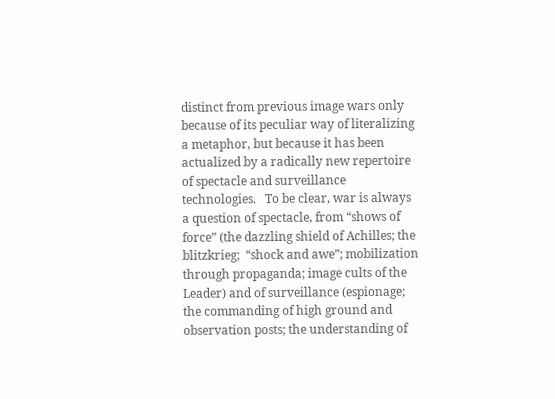distinct from previous image wars only because of its peculiar way of literalizing a metaphor, but because it has been actualized by a radically new repertoire of spectacle and surveillance technologies.   To be clear, war is always a question of spectacle, from “shows of force” (the dazzling shield of Achilles; the blitzkrieg;  “shock and awe”; mobilization through propaganda; image cults of the Leader) and of surveillance (espionage; the commanding of high ground and observation posts; the understanding of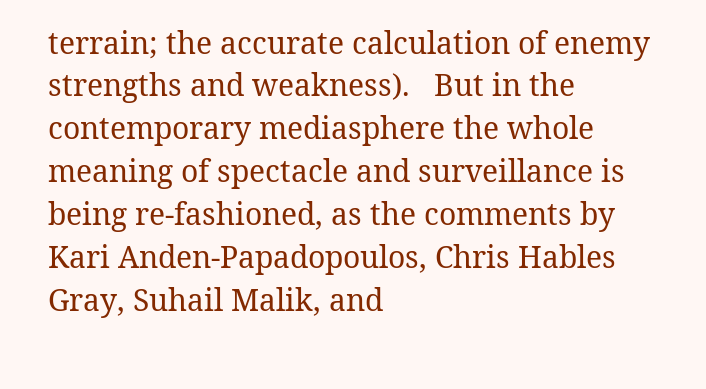terrain; the accurate calculation of enemy strengths and weakness).   But in the contemporary mediasphere the whole meaning of spectacle and surveillance is being re-fashioned, as the comments by Kari Anden-Papadopoulos, Chris Hables Gray, Suhail Malik, and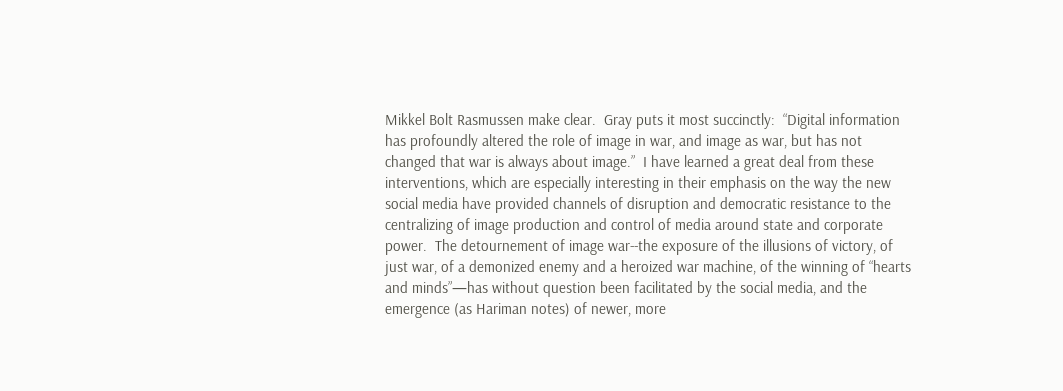Mikkel Bolt Rasmussen make clear.  Gray puts it most succinctly:  “Digital information has profoundly altered the role of image in war, and image as war, but has not changed that war is always about image.”  I have learned a great deal from these interventions, which are especially interesting in their emphasis on the way the new social media have provided channels of disruption and democratic resistance to the centralizing of image production and control of media around state and corporate power.  The detournement of image war--the exposure of the illusions of victory, of just war, of a demonized enemy and a heroized war machine, of the winning of “hearts and minds”—has without question been facilitated by the social media, and the emergence (as Hariman notes) of newer, more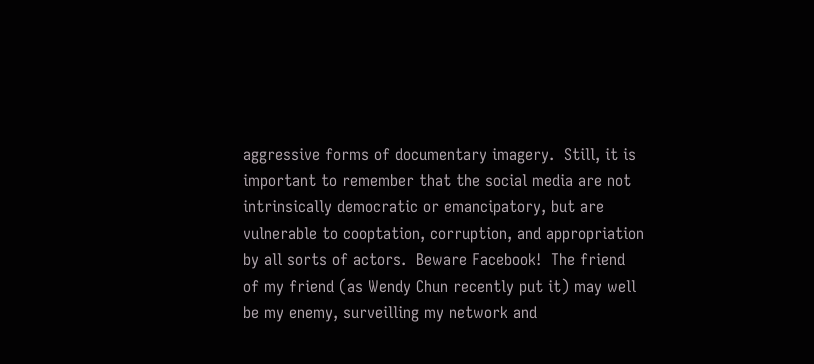aggressive forms of documentary imagery.  Still, it is important to remember that the social media are not intrinsically democratic or emancipatory, but are vulnerable to cooptation, corruption, and appropriation by all sorts of actors.  Beware Facebook!  The friend of my friend (as Wendy Chun recently put it) may well be my enemy, surveilling my network and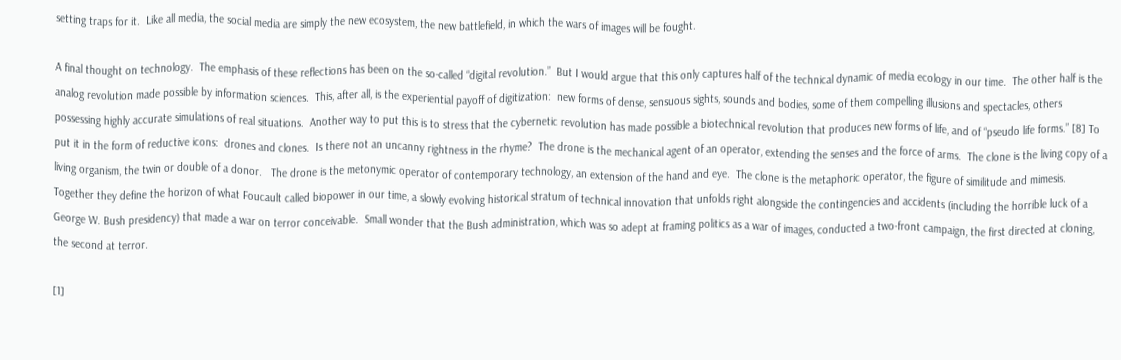setting traps for it.  Like all media, the social media are simply the new ecosystem, the new battlefield, in which the wars of images will be fought.

A final thought on technology.  The emphasis of these reflections has been on the so-called “digital revolution.”  But I would argue that this only captures half of the technical dynamic of media ecology in our time.  The other half is the analog revolution made possible by information sciences.  This, after all, is the experiential payoff of digitization:  new forms of dense, sensuous sights, sounds and bodies, some of them compelling illusions and spectacles, others possessing highly accurate simulations of real situations.  Another way to put this is to stress that the cybernetic revolution has made possible a biotechnical revolution that produces new forms of life, and of “pseudo life forms.” [8] To put it in the form of reductive icons:  drones and clones.  Is there not an uncanny rightness in the rhyme?  The drone is the mechanical agent of an operator, extending the senses and the force of arms.  The clone is the living copy of a living organism, the twin or double of a donor.   The drone is the metonymic operator of contemporary technology, an extension of the hand and eye.  The clone is the metaphoric operator, the figure of similitude and mimesis.  Together they define the horizon of what Foucault called biopower in our time, a slowly evolving historical stratum of technical innovation that unfolds right alongside the contingencies and accidents (including the horrible luck of a George W. Bush presidency) that made a war on terror conceivable.  Small wonder that the Bush administration, which was so adept at framing politics as a war of images, conducted a two-front campaign, the first directed at cloning, the second at terror.

[1]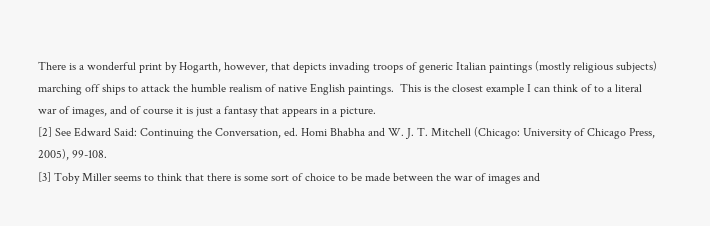There is a wonderful print by Hogarth, however, that depicts invading troops of generic Italian paintings (mostly religious subjects) marching off ships to attack the humble realism of native English paintings.  This is the closest example I can think of to a literal war of images, and of course it is just a fantasy that appears in a picture.
[2] See Edward Said: Continuing the Conversation, ed. Homi Bhabha and W. J. T. Mitchell (Chicago: University of Chicago Press, 2005), 99-108.
[3] Toby Miller seems to think that there is some sort of choice to be made between the war of images and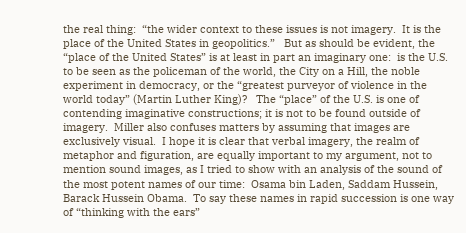the real thing:  “the wider context to these issues is not imagery.  It is the place of the United States in geopolitics.”   But as should be evident, the “place of the United States” is at least in part an imaginary one:  is the U.S. to be seen as the policeman of the world, the City on a Hill, the noble experiment in democracy, or the “greatest purveyor of violence in the world today” (Martin Luther King)?   The “place” of the U.S. is one of contending imaginative constructions; it is not to be found outside of imagery.  Miller also confuses matters by assuming that images are exclusively visual.  I hope it is clear that verbal imagery, the realm of metaphor and figuration, are equally important to my argument, not to mention sound images, as I tried to show with an analysis of the sound of the most potent names of our time:  Osama bin Laden, Saddam Hussein, Barack Hussein Obama.  To say these names in rapid succession is one way of “thinking with the ears”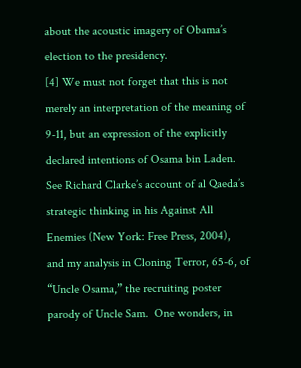about the acoustic imagery of Obama’s election to the presidency.
[4] We must not forget that this is not merely an interpretation of the meaning of 9-11, but an expression of the explicitly declared intentions of Osama bin Laden.  See Richard Clarke’s account of al Qaeda’s strategic thinking in his Against All Enemies (New York: Free Press, 2004), and my analysis in Cloning Terror, 65-6, of  “Uncle Osama,” the recruiting poster parody of Uncle Sam.  One wonders, in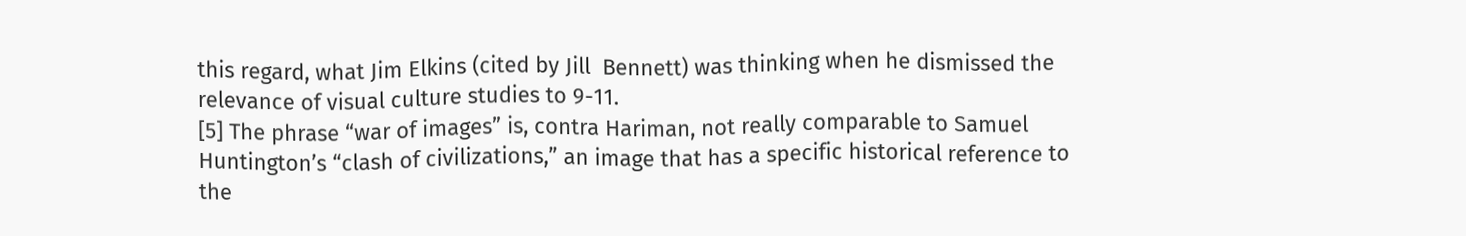this regard, what Jim Elkins (cited by Jill  Bennett) was thinking when he dismissed the relevance of visual culture studies to 9-11.
[5] The phrase “war of images” is, contra Hariman, not really comparable to Samuel Huntington’s “clash of civilizations,” an image that has a specific historical reference to the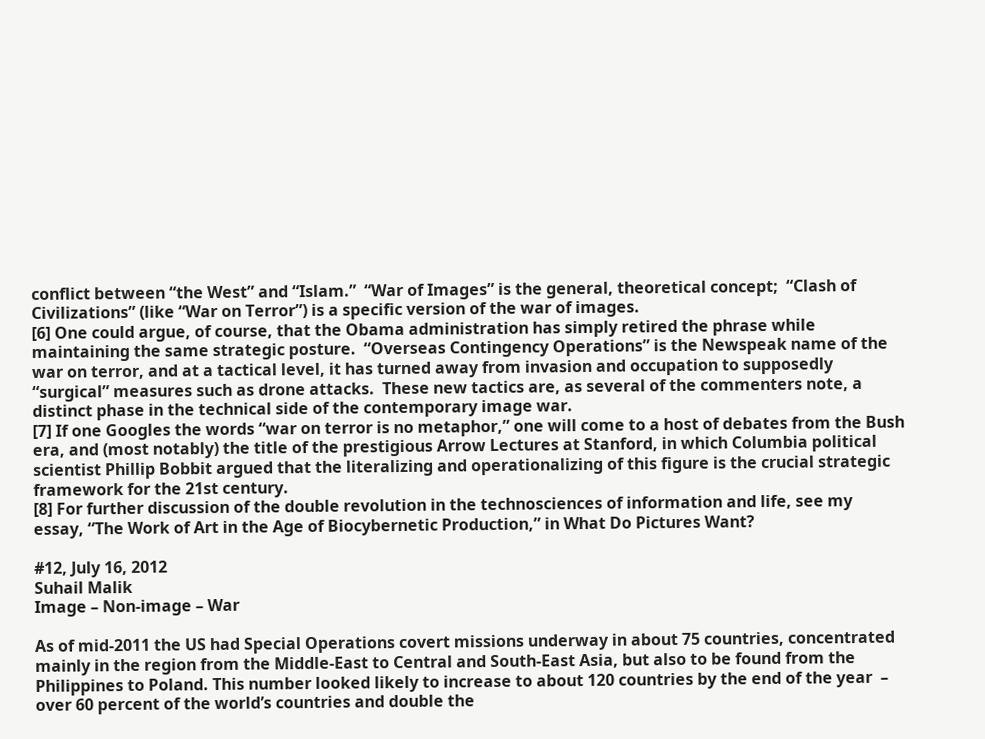conflict between “the West” and “Islam.”  “War of Images” is the general, theoretical concept;  “Clash of Civilizations” (like “War on Terror”) is a specific version of the war of images.
[6] One could argue, of course, that the Obama administration has simply retired the phrase while maintaining the same strategic posture.  “Overseas Contingency Operations” is the Newspeak name of the war on terror, and at a tactical level, it has turned away from invasion and occupation to supposedly “surgical” measures such as drone attacks.  These new tactics are, as several of the commenters note, a distinct phase in the technical side of the contemporary image war.
[7] If one Googles the words “war on terror is no metaphor,” one will come to a host of debates from the Bush era, and (most notably) the title of the prestigious Arrow Lectures at Stanford, in which Columbia political scientist Phillip Bobbit argued that the literalizing and operationalizing of this figure is the crucial strategic framework for the 21st century.
[8] For further discussion of the double revolution in the technosciences of information and life, see my essay, “The Work of Art in the Age of Biocybernetic Production,” in What Do Pictures Want?

#12, July 16, 2012
Suhail Malik
Image – Non-image – War

As of mid-2011 the US had Special Operations covert missions underway in about 75 countries, concentrated mainly in the region from the Middle-East to Central and South-East Asia, but also to be found from the Philippines to Poland. This number looked likely to increase to about 120 countries by the end of the year  – over 60 percent of the world’s countries and double the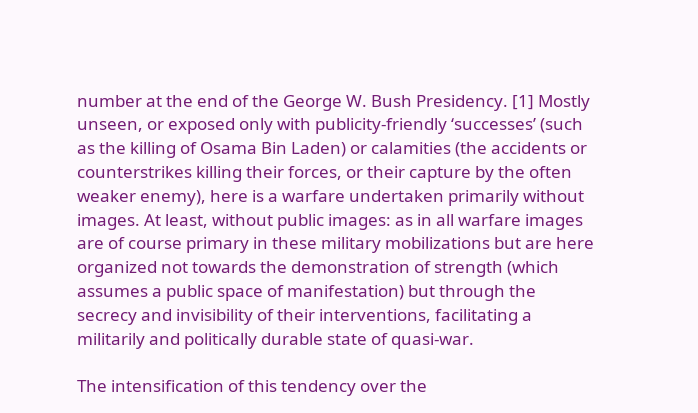number at the end of the George W. Bush Presidency. [1] Mostly unseen, or exposed only with publicity-friendly ‘successes’ (such as the killing of Osama Bin Laden) or calamities (the accidents or counterstrikes killing their forces, or their capture by the often weaker enemy), here is a warfare undertaken primarily without images. At least, without public images: as in all warfare images are of course primary in these military mobilizations but are here organized not towards the demonstration of strength (which assumes a public space of manifestation) but through the secrecy and invisibility of their interventions, facilitating a militarily and politically durable state of quasi-war.

The intensification of this tendency over the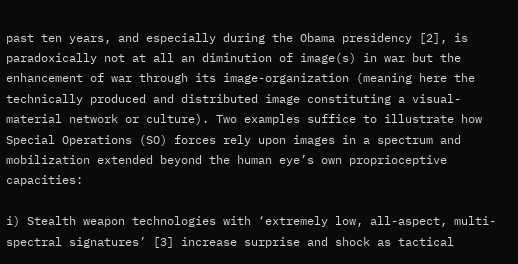past ten years, and especially during the Obama presidency [2], is paradoxically not at all an diminution of image(s) in war but the enhancement of war through its image-organization (meaning here the technically produced and distributed image constituting a visual-material network or culture). Two examples suffice to illustrate how Special Operations (SO) forces rely upon images in a spectrum and mobilization extended beyond the human eye’s own proprioceptive capacities:

i) Stealth weapon technologies with ‘extremely low, all-aspect, multi-spectral signatures’ [3] increase surprise and shock as tactical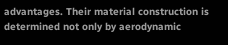advantages. Their material construction is determined not only by aerodynamic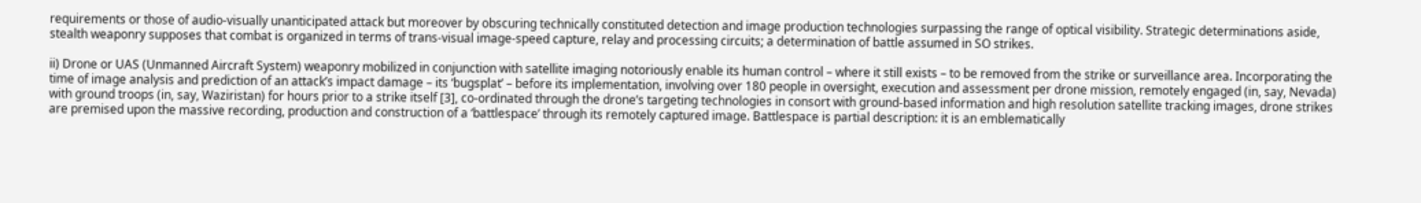requirements or those of audio-visually unanticipated attack but moreover by obscuring technically constituted detection and image production technologies surpassing the range of optical visibility. Strategic determinations aside, stealth weaponry supposes that combat is organized in terms of trans-visual image-speed capture, relay and processing circuits; a determination of battle assumed in SO strikes.

ii) Drone or UAS (Unmanned Aircraft System) weaponry mobilized in conjunction with satellite imaging notoriously enable its human control – where it still exists – to be removed from the strike or surveillance area. Incorporating the time of image analysis and prediction of an attack’s impact damage – its ‘bugsplat’ – before its implementation, involving over 180 people in oversight, execution and assessment per drone mission, remotely engaged (in, say, Nevada) with ground troops (in, say, Waziristan) for hours prior to a strike itself [3], co-ordinated through the drone’s targeting technologies in consort with ground-based information and high resolution satellite tracking images, drone strikes are premised upon the massive recording, production and construction of a ‘battlespace’ through its remotely captured image. Battlespace is partial description: it is an emblematically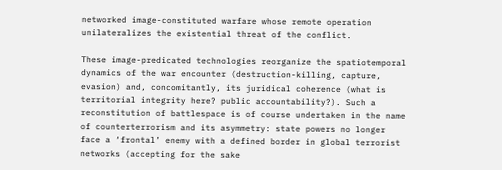networked image-constituted warfare whose remote operation unilateralizes the existential threat of the conflict.

These image-predicated technologies reorganize the spatiotemporal dynamics of the war encounter (destruction-killing, capture, evasion) and, concomitantly, its juridical coherence (what is territorial integrity here? public accountability?). Such a reconstitution of battlespace is of course undertaken in the name of counterterrorism and its asymmetry: state powers no longer face a ‘frontal’ enemy with a defined border in global terrorist networks (accepting for the sake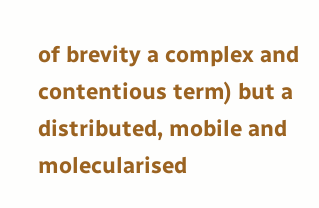of brevity a complex and contentious term) but a distributed, mobile and molecularised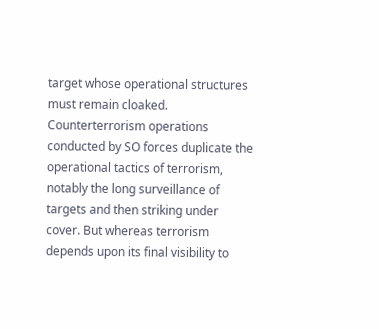target whose operational structures must remain cloaked. Counterterrorism operations conducted by SO forces duplicate the operational tactics of terrorism, notably the long surveillance of targets and then striking under cover. But whereas terrorism depends upon its final visibility to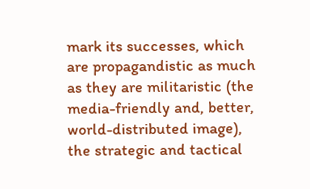mark its successes, which are propagandistic as much as they are militaristic (the media-friendly and, better, world-distributed image), the strategic and tactical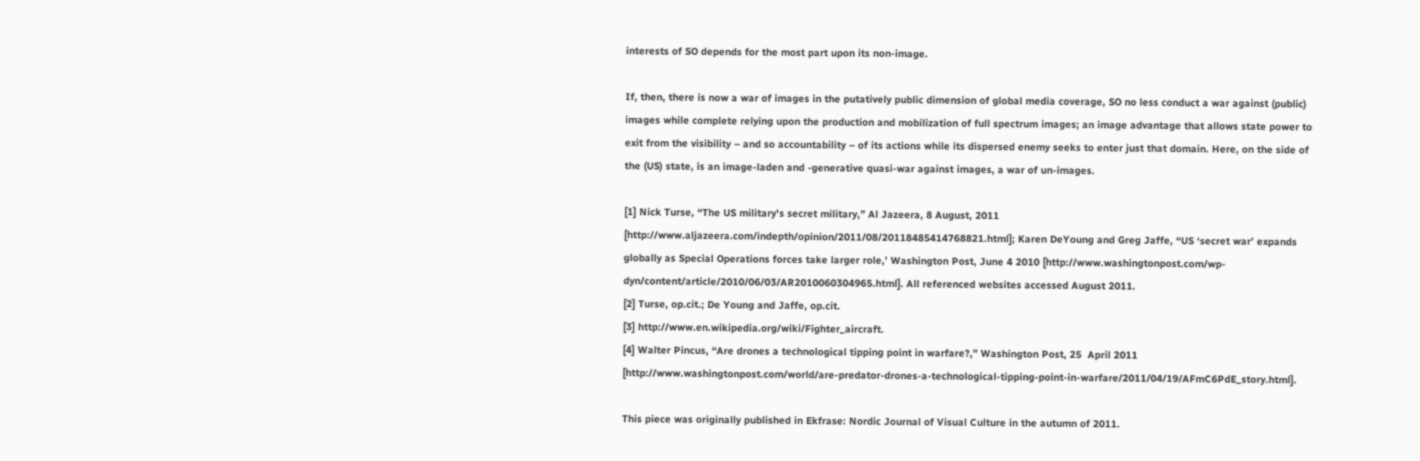interests of SO depends for the most part upon its non-image.

If, then, there is now a war of images in the putatively public dimension of global media coverage, SO no less conduct a war against (public) images while complete relying upon the production and mobilization of full spectrum images; an image advantage that allows state power to exit from the visibility – and so accountability – of its actions while its dispersed enemy seeks to enter just that domain. Here, on the side of the (US) state, is an image-laden and -generative quasi-war against images, a war of un-images.

[1] Nick Turse, “The US military's secret military,” Al Jazeera, 8 August, 2011 [http://www.aljazeera.com/indepth/opinion/2011/08/20118485414768821.html]; Karen DeYoung and Greg Jaffe, “US ‘secret war’ expands globally as Special Operations forces take larger role,’ Washington Post, June 4 2010 [http://www.washingtonpost.com/wp-dyn/content/article/2010/06/03/AR2010060304965.html]. All referenced websites accessed August 2011.
[2] Turse, op.cit.; De Young and Jaffe, op.cit.
[3] http://www.en.wikipedia.org/wiki/Fighter_aircraft.
[4] Walter Pincus, “Are drones a technological tipping point in warfare?,” Washington Post, 25  April 2011 [http://www.washingtonpost.com/world/are-predator-drones-a-technological-tipping-point-in-warfare/2011/04/19/AFmC6PdE_story.html].

This piece was originally published in Ekfrase: Nordic Journal of Visual Culture in the autumn of 2011.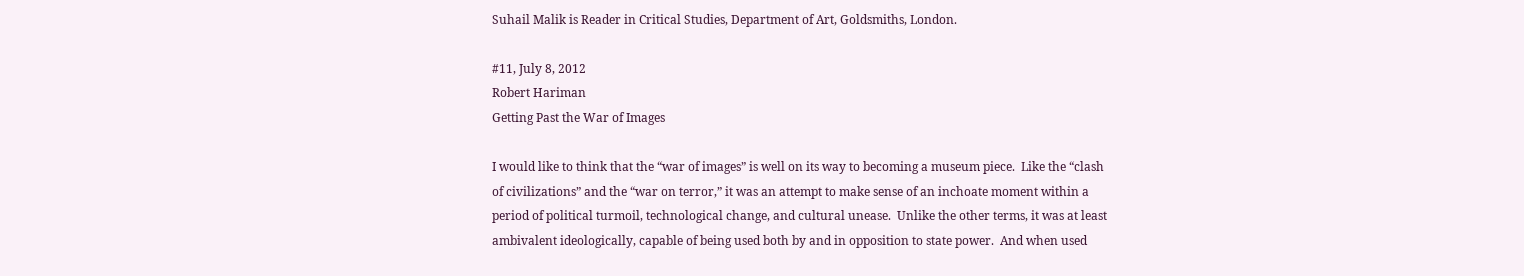Suhail Malik is Reader in Critical Studies, Department of Art, Goldsmiths, London.

#11, July 8, 2012
Robert Hariman
Getting Past the War of Images

I would like to think that the “war of images” is well on its way to becoming a museum piece.  Like the “clash of civilizations” and the “war on terror,” it was an attempt to make sense of an inchoate moment within a period of political turmoil, technological change, and cultural unease.  Unlike the other terms, it was at least ambivalent ideologically, capable of being used both by and in opposition to state power.  And when used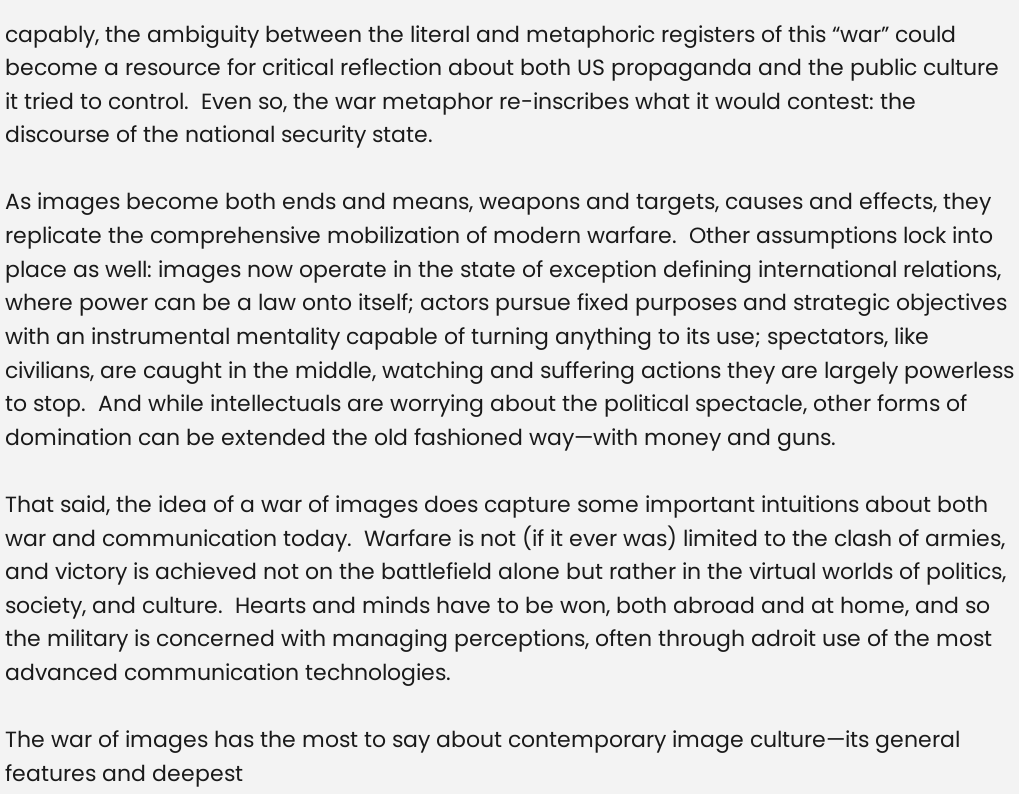capably, the ambiguity between the literal and metaphoric registers of this “war” could become a resource for critical reflection about both US propaganda and the public culture it tried to control.  Even so, the war metaphor re-inscribes what it would contest: the discourse of the national security state.

As images become both ends and means, weapons and targets, causes and effects, they replicate the comprehensive mobilization of modern warfare.  Other assumptions lock into place as well: images now operate in the state of exception defining international relations, where power can be a law onto itself; actors pursue fixed purposes and strategic objectives with an instrumental mentality capable of turning anything to its use; spectators, like civilians, are caught in the middle, watching and suffering actions they are largely powerless to stop.  And while intellectuals are worrying about the political spectacle, other forms of domination can be extended the old fashioned way—with money and guns.

That said, the idea of a war of images does capture some important intuitions about both war and communication today.  Warfare is not (if it ever was) limited to the clash of armies, and victory is achieved not on the battlefield alone but rather in the virtual worlds of politics, society, and culture.  Hearts and minds have to be won, both abroad and at home, and so the military is concerned with managing perceptions, often through adroit use of the most advanced communication technologies.

The war of images has the most to say about contemporary image culture—its general features and deepest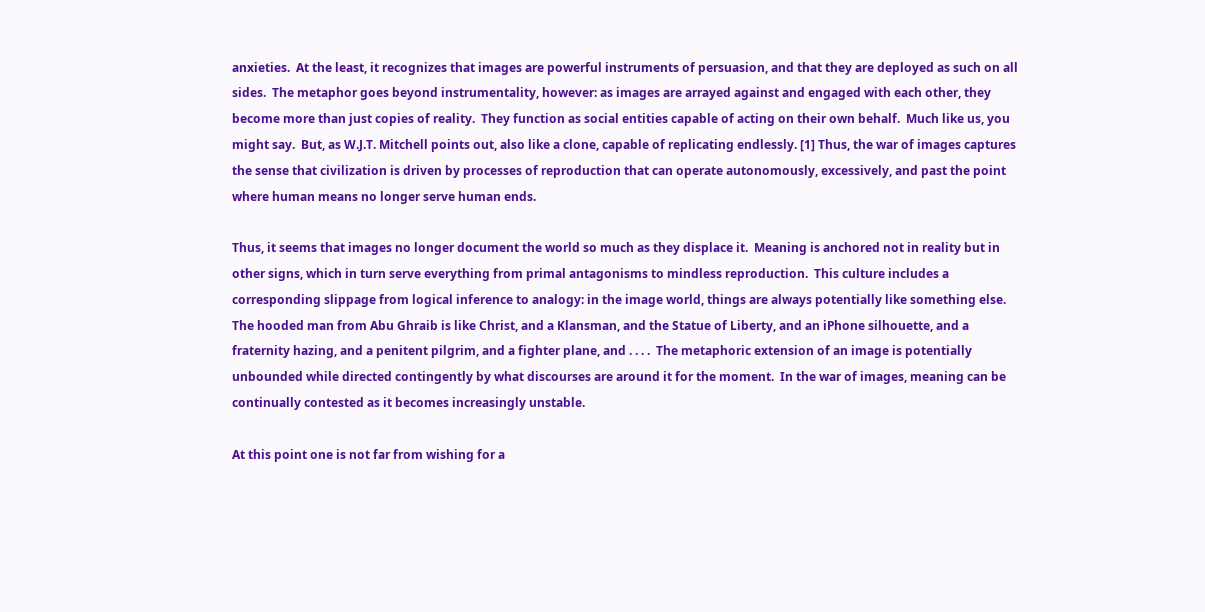anxieties.  At the least, it recognizes that images are powerful instruments of persuasion, and that they are deployed as such on all sides.  The metaphor goes beyond instrumentality, however: as images are arrayed against and engaged with each other, they become more than just copies of reality.  They function as social entities capable of acting on their own behalf.  Much like us, you might say.  But, as W.J.T. Mitchell points out, also like a clone, capable of replicating endlessly. [1] Thus, the war of images captures the sense that civilization is driven by processes of reproduction that can operate autonomously, excessively, and past the point where human means no longer serve human ends.

Thus, it seems that images no longer document the world so much as they displace it.  Meaning is anchored not in reality but in other signs, which in turn serve everything from primal antagonisms to mindless reproduction.  This culture includes a corresponding slippage from logical inference to analogy: in the image world, things are always potentially like something else.  The hooded man from Abu Ghraib is like Christ, and a Klansman, and the Statue of Liberty, and an iPhone silhouette, and a fraternity hazing, and a penitent pilgrim, and a fighter plane, and . . . .  The metaphoric extension of an image is potentially unbounded while directed contingently by what discourses are around it for the moment.  In the war of images, meaning can be continually contested as it becomes increasingly unstable.

At this point one is not far from wishing for a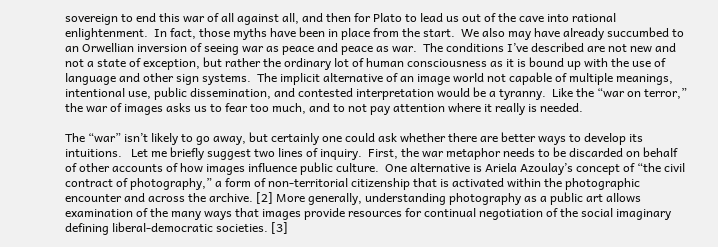sovereign to end this war of all against all, and then for Plato to lead us out of the cave into rational enlightenment.  In fact, those myths have been in place from the start.  We also may have already succumbed to an Orwellian inversion of seeing war as peace and peace as war.  The conditions I’ve described are not new and not a state of exception, but rather the ordinary lot of human consciousness as it is bound up with the use of language and other sign systems.  The implicit alternative of an image world not capable of multiple meanings, intentional use, public dissemination, and contested interpretation would be a tyranny.  Like the “war on terror,” the war of images asks us to fear too much, and to not pay attention where it really is needed.

The “war” isn’t likely to go away, but certainly one could ask whether there are better ways to develop its intuitions.   Let me briefly suggest two lines of inquiry.  First, the war metaphor needs to be discarded on behalf of other accounts of how images influence public culture.  One alternative is Ariela Azoulay’s concept of “the civil contract of photography,” a form of non-territorial citizenship that is activated within the photographic encounter and across the archive. [2] More generally, understanding photography as a public art allows examination of the many ways that images provide resources for continual negotiation of the social imaginary defining liberal-democratic societies. [3]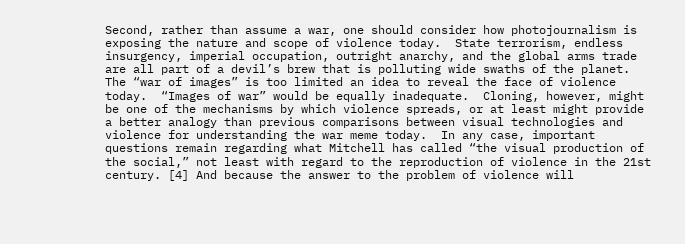Second, rather than assume a war, one should consider how photojournalism is exposing the nature and scope of violence today.  State terrorism, endless insurgency, imperial occupation, outright anarchy, and the global arms trade are all part of a devil’s brew that is polluting wide swaths of the planet.  The “war of images” is too limited an idea to reveal the face of violence today.  “Images of war” would be equally inadequate.  Cloning, however, might be one of the mechanisms by which violence spreads, or at least might provide a better analogy than previous comparisons between visual technologies and violence for understanding the war meme today.  In any case, important questions remain regarding what Mitchell has called “the visual production of the social,” not least with regard to the reproduction of violence in the 21st century. [4] And because the answer to the problem of violence will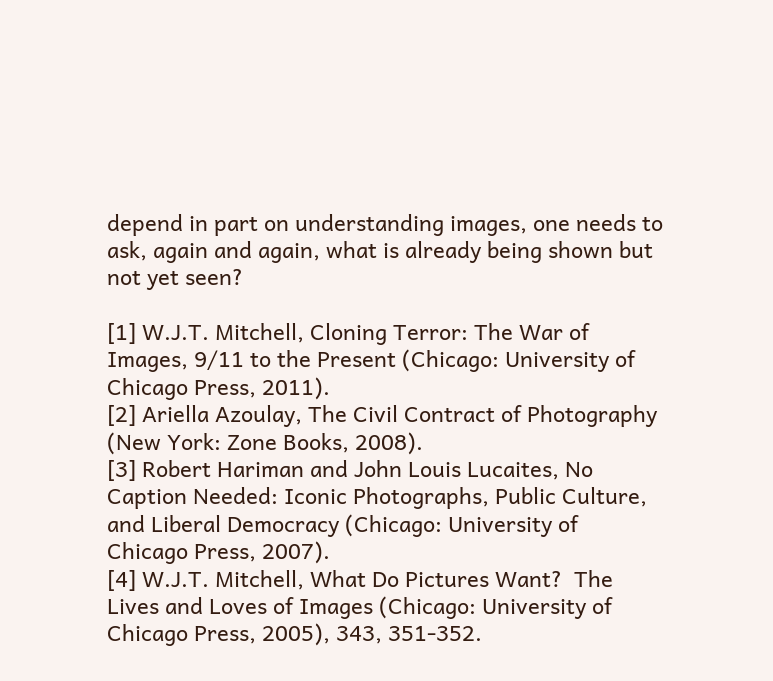depend in part on understanding images, one needs to ask, again and again, what is already being shown but not yet seen?

[1] W.J.T. Mitchell, Cloning Terror: The War of Images, 9/11 to the Present (Chicago: University of Chicago Press, 2011).
[2] Ariella Azoulay, The Civil Contract of Photography (New York: Zone Books, 2008).
[3] Robert Hariman and John Louis Lucaites, No Caption Needed: Iconic Photographs, Public Culture, and Liberal Democracy (Chicago: University of Chicago Press, 2007).
[4] W.J.T. Mitchell, What Do Pictures Want?  The Lives and Loves of Images (Chicago: University of Chicago Press, 2005), 343, 351-352.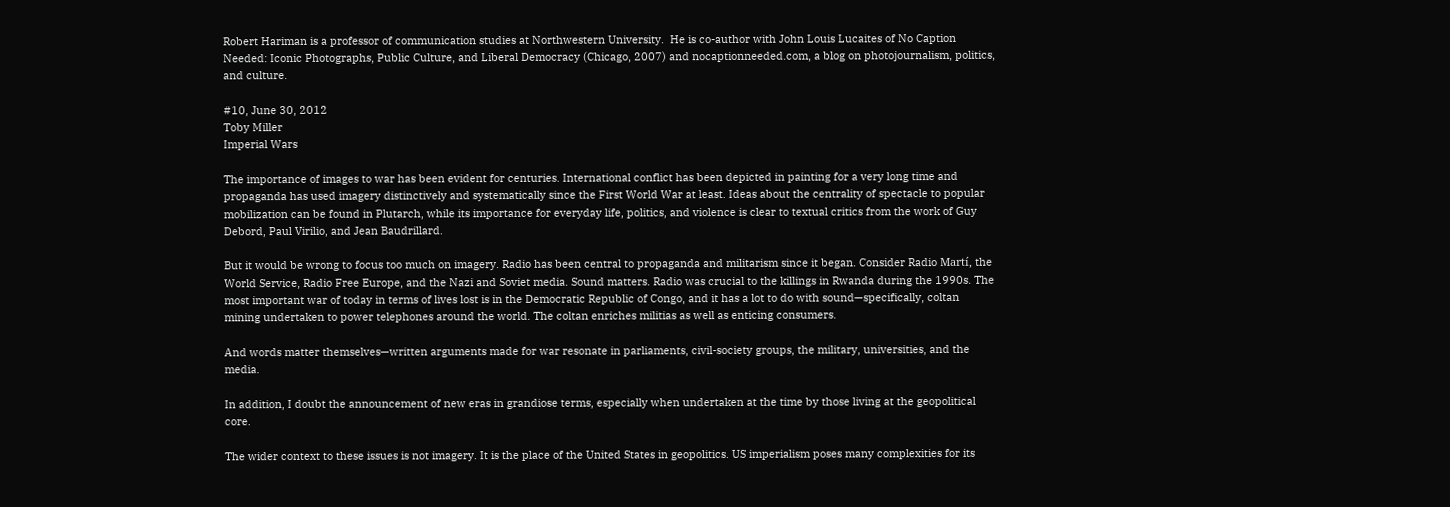Robert Hariman is a professor of communication studies at Northwestern University.  He is co-author with John Louis Lucaites of No Caption Needed: Iconic Photographs, Public Culture, and Liberal Democracy (Chicago, 2007) and nocaptionneeded.com, a blog on photojournalism, politics, and culture.

#10, June 30, 2012
Toby Miller
Imperial Wars

The importance of images to war has been evident for centuries. International conflict has been depicted in painting for a very long time and propaganda has used imagery distinctively and systematically since the First World War at least. Ideas about the centrality of spectacle to popular mobilization can be found in Plutarch, while its importance for everyday life, politics, and violence is clear to textual critics from the work of Guy Debord, Paul Virilio, and Jean Baudrillard.

But it would be wrong to focus too much on imagery. Radio has been central to propaganda and militarism since it began. Consider Radio Martí, the World Service, Radio Free Europe, and the Nazi and Soviet media. Sound matters. Radio was crucial to the killings in Rwanda during the 1990s. The most important war of today in terms of lives lost is in the Democratic Republic of Congo, and it has a lot to do with sound—specifically, coltan mining undertaken to power telephones around the world. The coltan enriches militias as well as enticing consumers.

And words matter themselves—written arguments made for war resonate in parliaments, civil-society groups, the military, universities, and the media.

In addition, I doubt the announcement of new eras in grandiose terms, especially when undertaken at the time by those living at the geopolitical core.

The wider context to these issues is not imagery. It is the place of the United States in geopolitics. US imperialism poses many complexities for its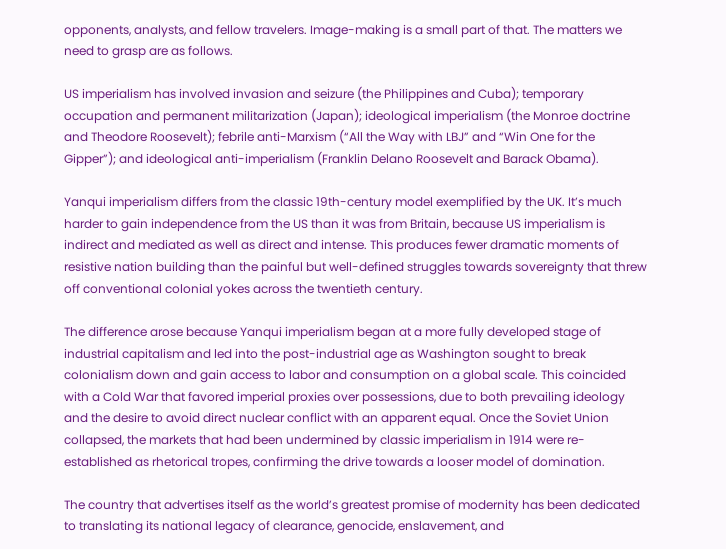opponents, analysts, and fellow travelers. Image-making is a small part of that. The matters we need to grasp are as follows.

US imperialism has involved invasion and seizure (the Philippines and Cuba); temporary occupation and permanent militarization (Japan); ideological imperialism (the Monroe doctrine and Theodore Roosevelt); febrile anti-Marxism (“All the Way with LBJ” and “Win One for the Gipper”); and ideological anti-imperialism (Franklin Delano Roosevelt and Barack Obama).

Yanqui imperialism differs from the classic 19th-century model exemplified by the UK. It’s much harder to gain independence from the US than it was from Britain, because US imperialism is indirect and mediated as well as direct and intense. This produces fewer dramatic moments of resistive nation building than the painful but well-defined struggles towards sovereignty that threw off conventional colonial yokes across the twentieth century.

The difference arose because Yanqui imperialism began at a more fully developed stage of industrial capitalism and led into the post-industrial age as Washington sought to break colonialism down and gain access to labor and consumption on a global scale. This coincided with a Cold War that favored imperial proxies over possessions, due to both prevailing ideology and the desire to avoid direct nuclear conflict with an apparent equal. Once the Soviet Union collapsed, the markets that had been undermined by classic imperialism in 1914 were re-established as rhetorical tropes, confirming the drive towards a looser model of domination.

The country that advertises itself as the world’s greatest promise of modernity has been dedicated to translating its national legacy of clearance, genocide, enslavement, and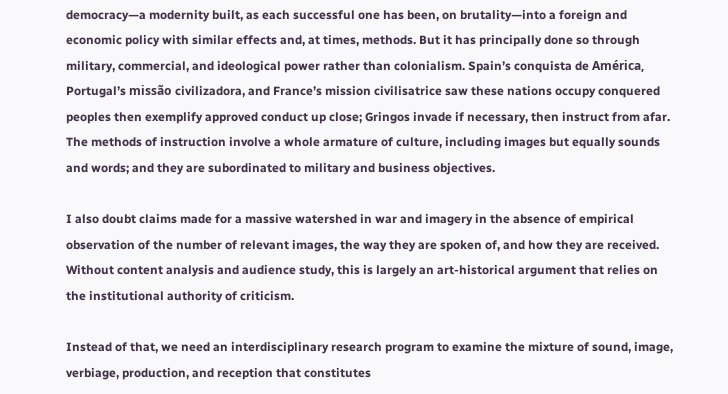democracy—a modernity built, as each successful one has been, on brutality—into a foreign and economic policy with similar effects and, at times, methods. But it has principally done so through military, commercial, and ideological power rather than colonialism. Spain’s conquista de América, Portugal’s missão civilizadora, and France’s mission civilisatrice saw these nations occupy conquered peoples then exemplify approved conduct up close; Gringos invade if necessary, then instruct from afar. The methods of instruction involve a whole armature of culture, including images but equally sounds and words; and they are subordinated to military and business objectives.

I also doubt claims made for a massive watershed in war and imagery in the absence of empirical observation of the number of relevant images, the way they are spoken of, and how they are received. Without content analysis and audience study, this is largely an art-historical argument that relies on the institutional authority of criticism.

Instead of that, we need an interdisciplinary research program to examine the mixture of sound, image, verbiage, production, and reception that constitutes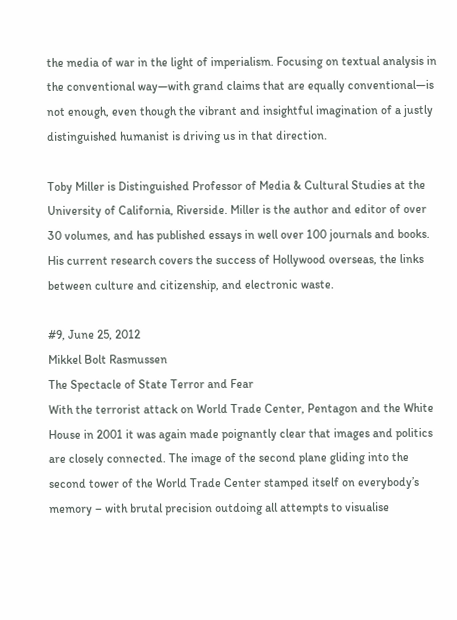the media of war in the light of imperialism. Focusing on textual analysis in the conventional way—with grand claims that are equally conventional—is not enough, even though the vibrant and insightful imagination of a justly distinguished humanist is driving us in that direction.

Toby Miller is Distinguished Professor of Media & Cultural Studies at the University of California, Riverside. Miller is the author and editor of over 30 volumes, and has published essays in well over 100 journals and books. His current research covers the success of Hollywood overseas, the links between culture and citizenship, and electronic waste.

#9, June 25, 2012
Mikkel Bolt Rasmussen
The Spectacle of State Terror and Fear
With the terrorist attack on World Trade Center, Pentagon and the White House in 2001 it was again made poignantly clear that images and politics are closely connected. The image of the second plane gliding into the second tower of the World Trade Center stamped itself on everybody’s memory – with brutal precision outdoing all attempts to visualise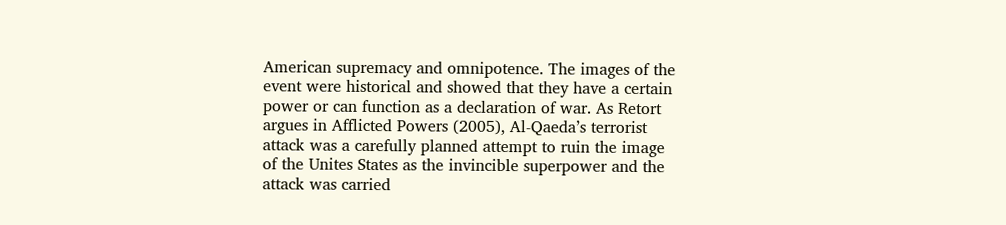American supremacy and omnipotence. The images of the event were historical and showed that they have a certain power or can function as a declaration of war. As Retort argues in Afflicted Powers (2005), Al-Qaeda’s terrorist attack was a carefully planned attempt to ruin the image of the Unites States as the invincible superpower and the attack was carried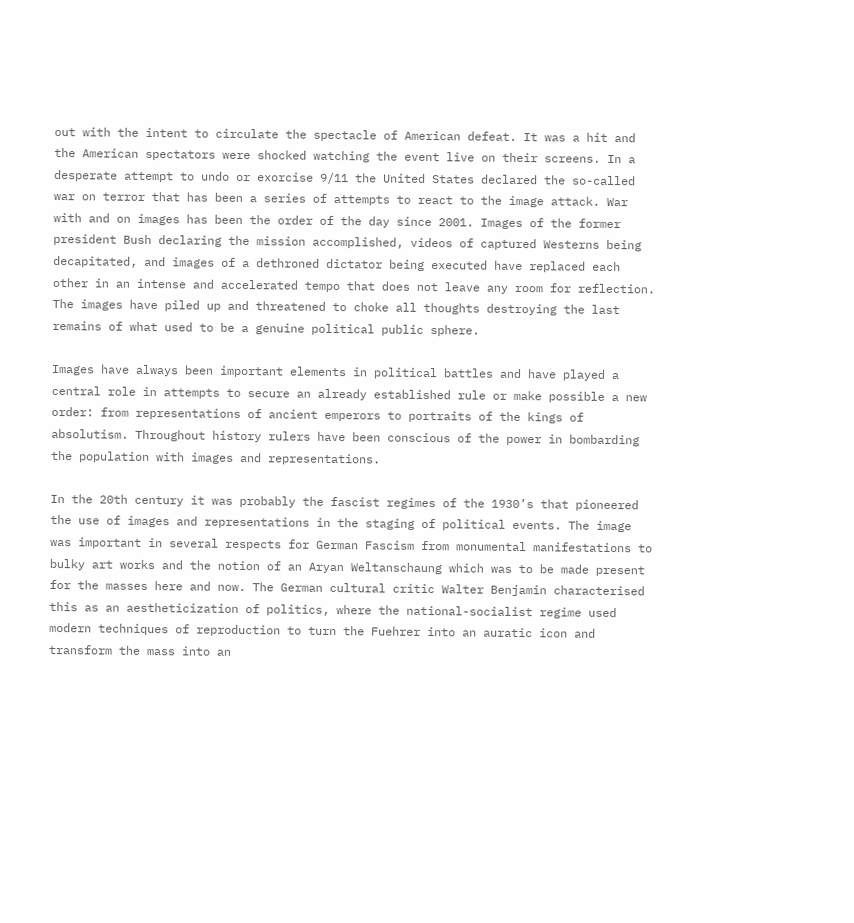out with the intent to circulate the spectacle of American defeat. It was a hit and the American spectators were shocked watching the event live on their screens. In a desperate attempt to undo or exorcise 9/11 the United States declared the so-called war on terror that has been a series of attempts to react to the image attack. War with and on images has been the order of the day since 2001. Images of the former president Bush declaring the mission accomplished, videos of captured Westerns being decapitated, and images of a dethroned dictator being executed have replaced each other in an intense and accelerated tempo that does not leave any room for reflection. The images have piled up and threatened to choke all thoughts destroying the last remains of what used to be a genuine political public sphere.

Images have always been important elements in political battles and have played a central role in attempts to secure an already established rule or make possible a new order: from representations of ancient emperors to portraits of the kings of absolutism. Throughout history rulers have been conscious of the power in bombarding the population with images and representations.

In the 20th century it was probably the fascist regimes of the 1930’s that pioneered the use of images and representations in the staging of political events. The image was important in several respects for German Fascism from monumental manifestations to bulky art works and the notion of an Aryan Weltanschaung which was to be made present for the masses here and now. The German cultural critic Walter Benjamin characterised this as an aestheticization of politics, where the national-socialist regime used modern techniques of reproduction to turn the Fuehrer into an auratic icon and transform the mass into an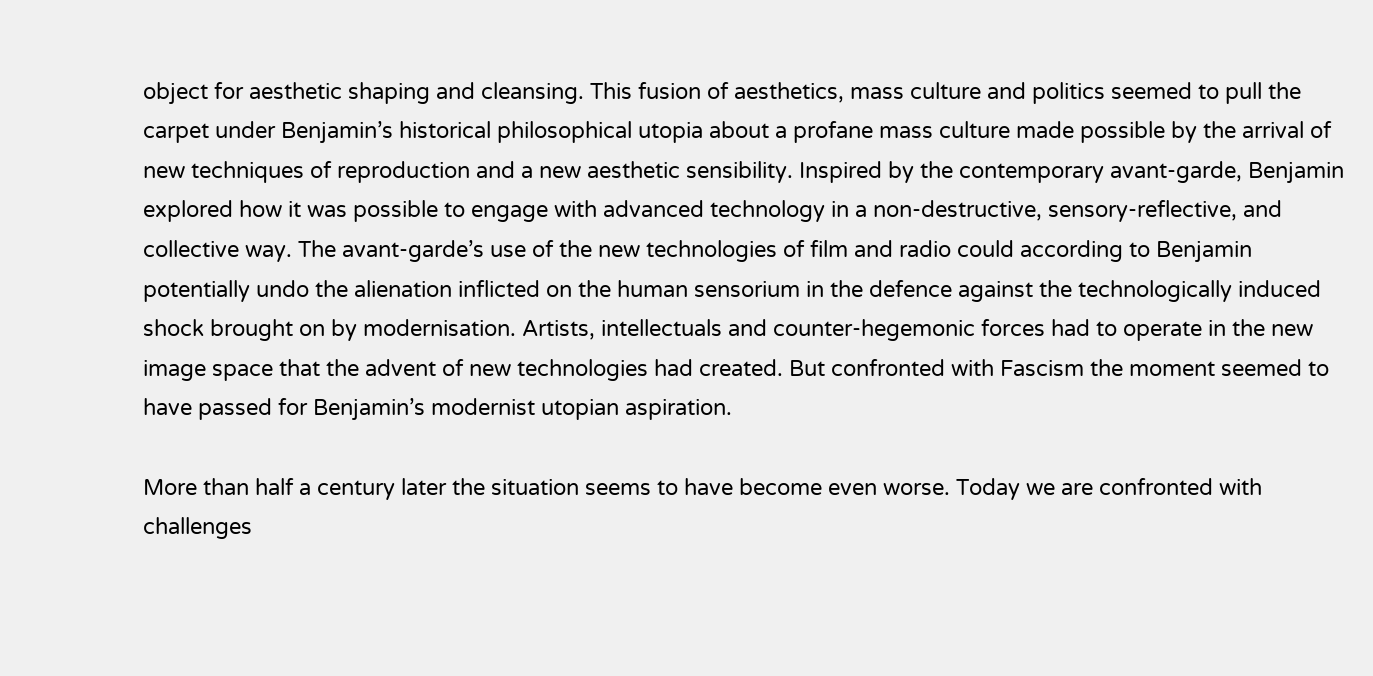object for aesthetic shaping and cleansing. This fusion of aesthetics, mass culture and politics seemed to pull the carpet under Benjamin’s historical philosophical utopia about a profane mass culture made possible by the arrival of new techniques of reproduction and a new aesthetic sensibility. Inspired by the contemporary avant-garde, Benjamin explored how it was possible to engage with advanced technology in a non-destructive, sensory-reflective, and collective way. The avant-garde’s use of the new technologies of film and radio could according to Benjamin potentially undo the alienation inflicted on the human sensorium in the defence against the technologically induced shock brought on by modernisation. Artists, intellectuals and counter-hegemonic forces had to operate in the new image space that the advent of new technologies had created. But confronted with Fascism the moment seemed to have passed for Benjamin’s modernist utopian aspiration.

More than half a century later the situation seems to have become even worse. Today we are confronted with challenges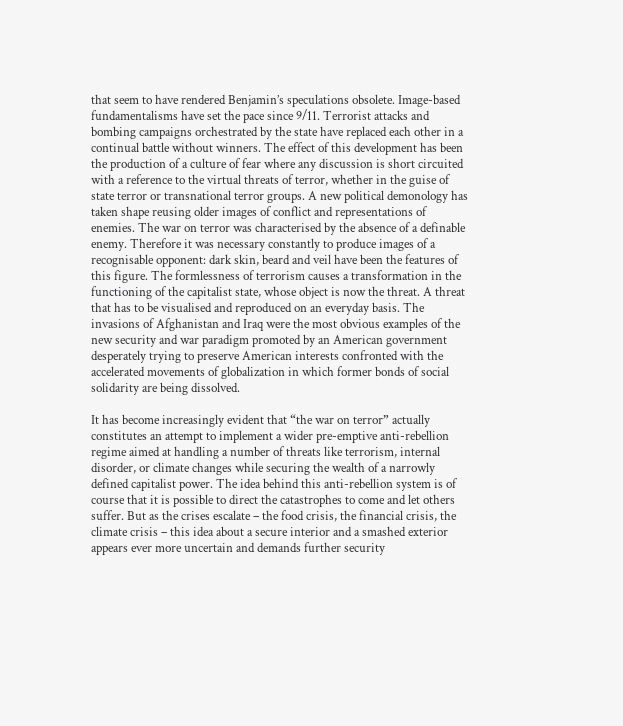that seem to have rendered Benjamin’s speculations obsolete. Image-based fundamentalisms have set the pace since 9/11. Terrorist attacks and bombing campaigns orchestrated by the state have replaced each other in a continual battle without winners. The effect of this development has been the production of a culture of fear where any discussion is short circuited with a reference to the virtual threats of terror, whether in the guise of state terror or transnational terror groups. A new political demonology has taken shape reusing older images of conflict and representations of enemies. The war on terror was characterised by the absence of a definable enemy. Therefore it was necessary constantly to produce images of a recognisable opponent: dark skin, beard and veil have been the features of this figure. The formlessness of terrorism causes a transformation in the functioning of the capitalist state, whose object is now the threat. A threat that has to be visualised and reproduced on an everyday basis. The invasions of Afghanistan and Iraq were the most obvious examples of the new security and war paradigm promoted by an American government desperately trying to preserve American interests confronted with the accelerated movements of globalization in which former bonds of social solidarity are being dissolved.

It has become increasingly evident that “the war on terror” actually constitutes an attempt to implement a wider pre-emptive anti-rebellion regime aimed at handling a number of threats like terrorism, internal disorder, or climate changes while securing the wealth of a narrowly defined capitalist power. The idea behind this anti-rebellion system is of course that it is possible to direct the catastrophes to come and let others suffer. But as the crises escalate – the food crisis, the financial crisis, the climate crisis – this idea about a secure interior and a smashed exterior appears ever more uncertain and demands further security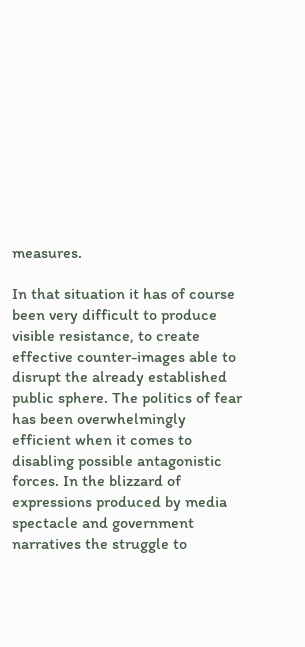measures.

In that situation it has of course been very difficult to produce visible resistance, to create effective counter-images able to disrupt the already established public sphere. The politics of fear has been overwhelmingly efficient when it comes to disabling possible antagonistic forces. In the blizzard of expressions produced by media spectacle and government narratives the struggle to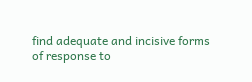find adequate and incisive forms of response to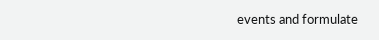events and formulate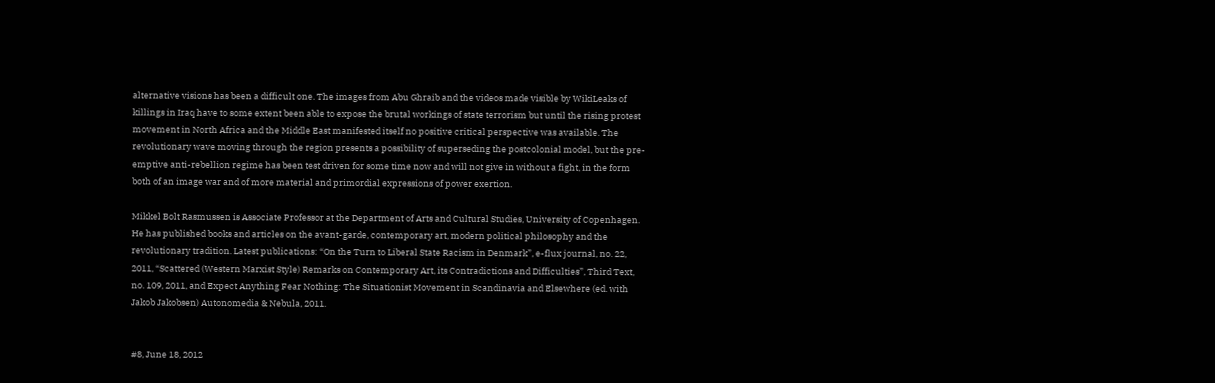alternative visions has been a difficult one. The images from Abu Ghraib and the videos made visible by WikiLeaks of killings in Iraq have to some extent been able to expose the brutal workings of state terrorism but until the rising protest movement in North Africa and the Middle East manifested itself no positive critical perspective was available. The revolutionary wave moving through the region presents a possibility of superseding the postcolonial model, but the pre-emptive anti-rebellion regime has been test driven for some time now and will not give in without a fight, in the form both of an image war and of more material and primordial expressions of power exertion.

Mikkel Bolt Rasmussen is Associate Professor at the Department of Arts and Cultural Studies, University of Copenhagen. He has published books and articles on the avant-garde, contemporary art, modern political philosophy and the revolutionary tradition. Latest publications: “On the Turn to Liberal State Racism in Denmark”, e-flux journal, no. 22, 2011, “Scattered (Western Marxist Style) Remarks on Contemporary Art, its Contradictions and Difficulties”, Third Text, no. 109, 2011, and Expect Anything Fear Nothing: The Situationist Movement in Scandinavia and Elsewhere (ed. with Jakob Jakobsen) Autonomedia & Nebula, 2011.


#8, June 18, 2012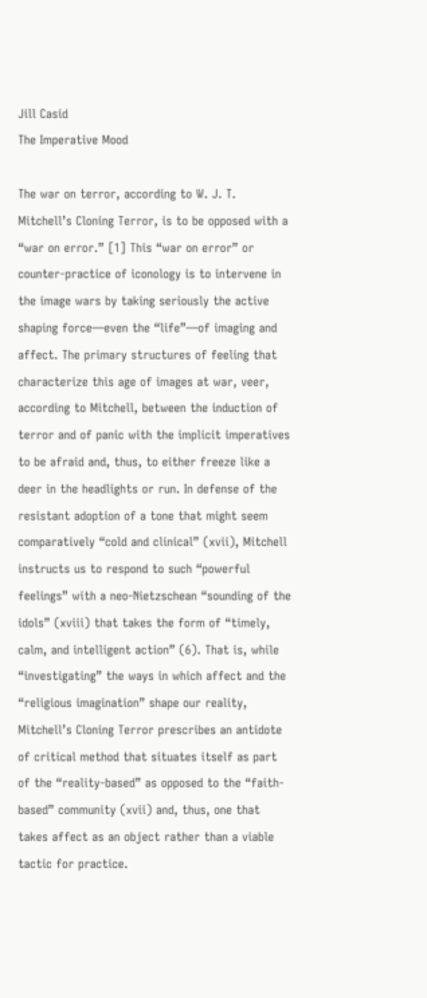Jill Casid
The Imperative Mood

The war on terror, according to W. J. T. Mitchell’s Cloning Terror, is to be opposed with a “war on error.” [1] This “war on error” or counter-practice of iconology is to intervene in the image wars by taking seriously the active shaping force—even the “life”—of imaging and affect. The primary structures of feeling that characterize this age of images at war, veer, according to Mitchell, between the induction of terror and of panic with the implicit imperatives to be afraid and, thus, to either freeze like a deer in the headlights or run. In defense of the resistant adoption of a tone that might seem comparatively “cold and clinical” (xvii), Mitchell instructs us to respond to such “powerful feelings” with a neo-Nietzschean “sounding of the idols” (xviii) that takes the form of “timely, calm, and intelligent action” (6). That is, while “investigating” the ways in which affect and the “religious imagination” shape our reality, Mitchell’s Cloning Terror prescribes an antidote of critical method that situates itself as part of the “reality-based” as opposed to the “faith-based” community (xvii) and, thus, one that takes affect as an object rather than a viable tactic for practice.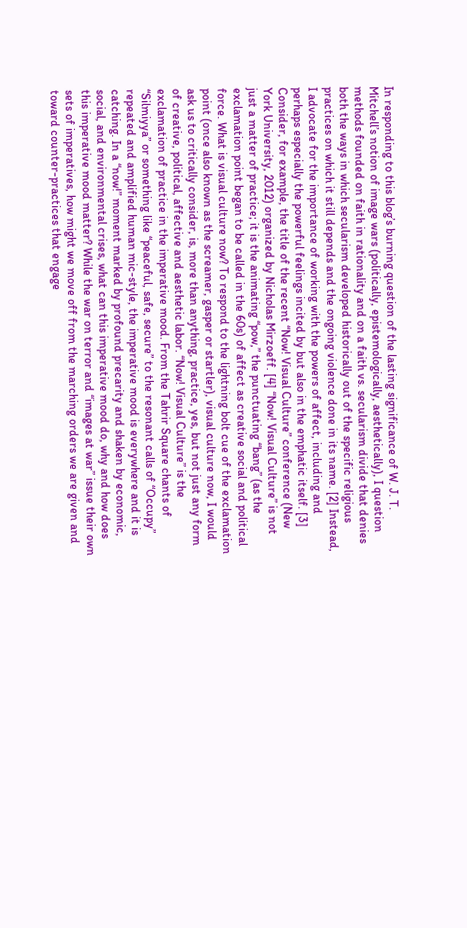In responding to this blog’s burning question of the lasting significance of W. J. T. Mitchell’s notion of image wars (politically, epistemologically, aesthetically), I question methods founded on faith in rationality and on a faith vs. secularism divide that denies both the ways in which secularism developed historically out of the specific religious practices on which it still depends and the ongoing violence done in its name. [2] Instead, I advocate for the importance of working with the powers of affect, including and perhaps especially the powerful feelings incited by but also in the emphatic itself. [3] Consider, for example, the title of the recent “Now! Visual Culture” conference (New York University, 2012) organized by Nicholas Mirzoeff. [4] “Now! Visual Culture” is not just a matter of practice; it is the animating “pow,” the punctuating “bang” (as the exclamation point began to be called in the 60s) of affect as creative social and political force. What is visual culture now? To respond to the lightning bolt cue of the exclamation point (once also known as the screamer, gasper or startler), visual culture now, I would ask us to critically consider, is, more than anything, practice, yes, but not just any form of creative, political, affective and aesthetic labor. “Now! Visual Culture” is the exclamation of practice in the imperative mood. From the Tahrir Square chants of “Silmiyya” or something like “peaceful, safe, secure” to the resonant calls of “Occupy” repeated and amplified human mic-style, the imperative mood is everywhere and it is catching. In a “now!” moment marked by profound precarity and shaken by economic, social, and environmental crises, what can this imperative mood do, why and how does this imperative mood matter? While the war on terror and “images at war” issue their own sets of imperatives, how might we move off from the marching orders we are given and toward counter-practices that engage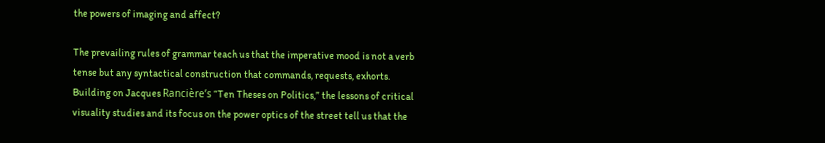the powers of imaging and affect?

The prevailing rules of grammar teach us that the imperative mood is not a verb tense but any syntactical construction that commands, requests, exhorts. Building on Jacques Rancière’s “Ten Theses on Politics,” the lessons of critical visuality studies and its focus on the power optics of the street tell us that the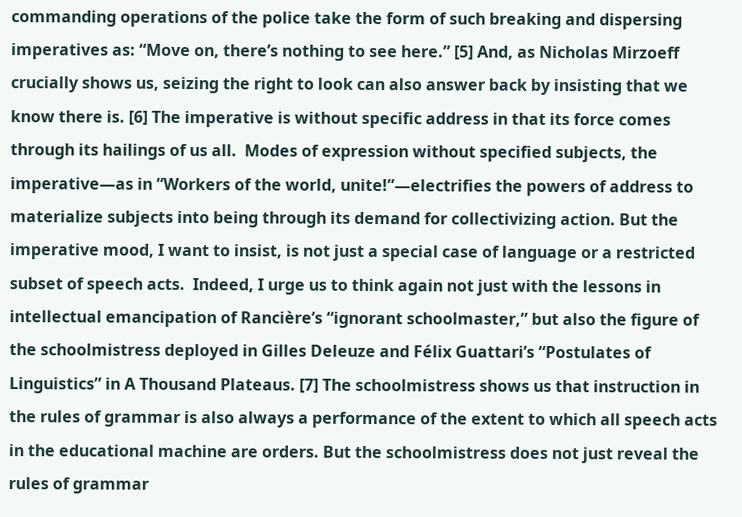commanding operations of the police take the form of such breaking and dispersing imperatives as: “Move on, there’s nothing to see here.” [5] And, as Nicholas Mirzoeff crucially shows us, seizing the right to look can also answer back by insisting that we know there is. [6] The imperative is without specific address in that its force comes through its hailings of us all.  Modes of expression without specified subjects, the imperative—as in “Workers of the world, unite!”—electrifies the powers of address to materialize subjects into being through its demand for collectivizing action. But the imperative mood, I want to insist, is not just a special case of language or a restricted subset of speech acts.  Indeed, I urge us to think again not just with the lessons in intellectual emancipation of Rancière’s “ignorant schoolmaster,” but also the figure of the schoolmistress deployed in Gilles Deleuze and Félix Guattari’s “Postulates of Linguistics” in A Thousand Plateaus. [7] The schoolmistress shows us that instruction in the rules of grammar is also always a performance of the extent to which all speech acts in the educational machine are orders. But the schoolmistress does not just reveal the rules of grammar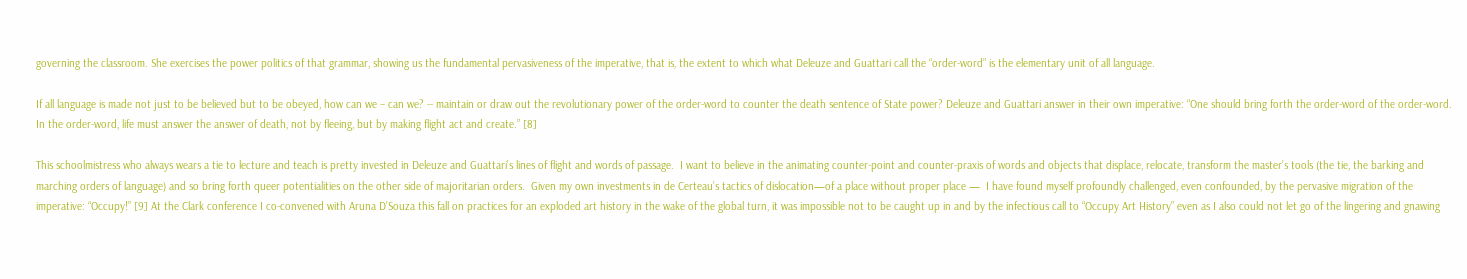governing the classroom. She exercises the power politics of that grammar, showing us the fundamental pervasiveness of the imperative, that is, the extent to which what Deleuze and Guattari call the “order-word” is the elementary unit of all language.

If all language is made not just to be believed but to be obeyed, how can we – can we? -- maintain or draw out the revolutionary power of the order-word to counter the death sentence of State power? Deleuze and Guattari answer in their own imperative: “One should bring forth the order-word of the order-word. In the order-word, life must answer the answer of death, not by fleeing, but by making flight act and create.” [8]

This schoolmistress who always wears a tie to lecture and teach is pretty invested in Deleuze and Guattari’s lines of flight and words of passage.  I want to believe in the animating counter-point and counter-praxis of words and objects that displace, relocate, transform the master’s tools (the tie, the barking and marching orders of language) and so bring forth queer potentialities on the other side of majoritarian orders.  Given my own investments in de Certeau’s tactics of dislocation—of a place without proper place —  I have found myself profoundly challenged, even confounded, by the pervasive migration of the imperative: “Occupy!” [9] At the Clark conference I co-convened with Aruna D’Souza this fall on practices for an exploded art history in the wake of the global turn, it was impossible not to be caught up in and by the infectious call to “Occupy Art History” even as I also could not let go of the lingering and gnawing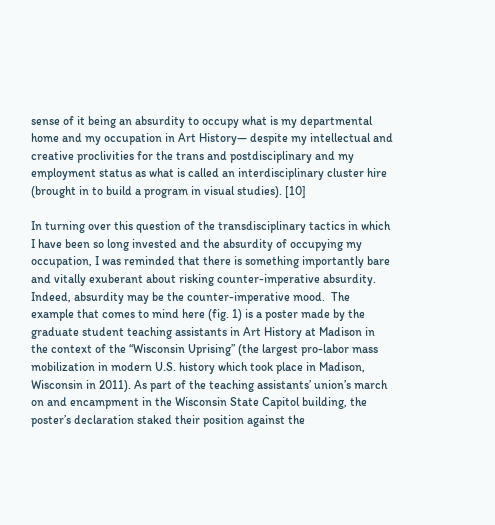sense of it being an absurdity to occupy what is my departmental home and my occupation in Art History— despite my intellectual and creative proclivities for the trans and postdisciplinary and my employment status as what is called an interdisciplinary cluster hire (brought in to build a program in visual studies). [10]

In turning over this question of the transdisciplinary tactics in which I have been so long invested and the absurdity of occupying my occupation, I was reminded that there is something importantly bare and vitally exuberant about risking counter-imperative absurdity.  Indeed, absurdity may be the counter-imperative mood.  The example that comes to mind here (fig. 1) is a poster made by the graduate student teaching assistants in Art History at Madison in the context of the “Wisconsin Uprising” (the largest pro-labor mass mobilization in modern U.S. history which took place in Madison, Wisconsin in 2011). As part of the teaching assistants’ union’s march on and encampment in the Wisconsin State Capitol building, the poster’s declaration staked their position against the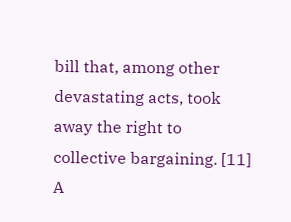bill that, among other devastating acts, took away the right to collective bargaining. [11] A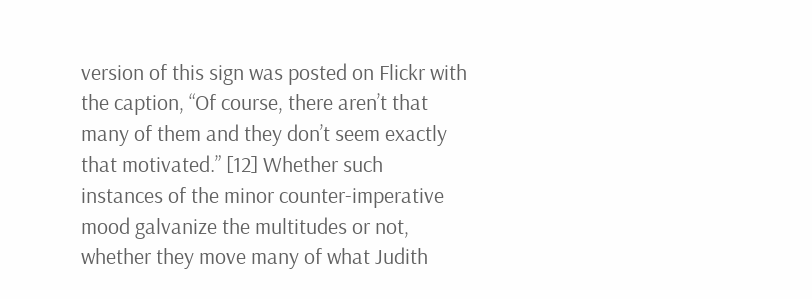version of this sign was posted on Flickr with the caption, “Of course, there aren’t that many of them and they don’t seem exactly that motivated.” [12] Whether such instances of the minor counter-imperative mood galvanize the multitudes or not, whether they move many of what Judith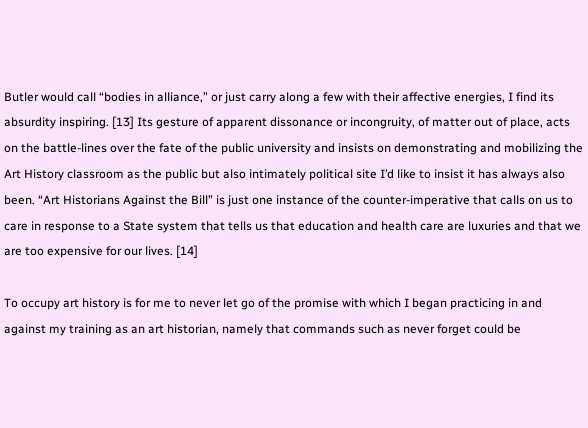Butler would call “bodies in alliance,” or just carry along a few with their affective energies, I find its absurdity inspiring. [13] Its gesture of apparent dissonance or incongruity, of matter out of place, acts on the battle-lines over the fate of the public university and insists on demonstrating and mobilizing the Art History classroom as the public but also intimately political site I’d like to insist it has always also been. “Art Historians Against the Bill” is just one instance of the counter-imperative that calls on us to care in response to a State system that tells us that education and health care are luxuries and that we are too expensive for our lives. [14]

To occupy art history is for me to never let go of the promise with which I began practicing in and against my training as an art historian, namely that commands such as never forget could be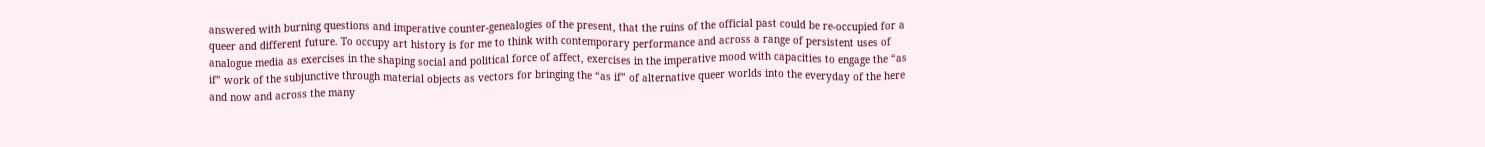answered with burning questions and imperative counter-genealogies of the present, that the ruins of the official past could be re-occupied for a queer and different future. To occupy art history is for me to think with contemporary performance and across a range of persistent uses of analogue media as exercises in the shaping social and political force of affect, exercises in the imperative mood with capacities to engage the “as if” work of the subjunctive through material objects as vectors for bringing the “as if” of alternative queer worlds into the everyday of the here and now and across the many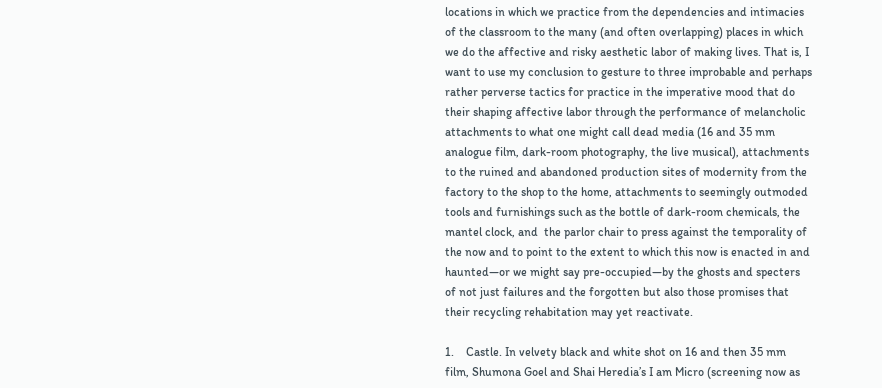locations in which we practice from the dependencies and intimacies of the classroom to the many (and often overlapping) places in which we do the affective and risky aesthetic labor of making lives. That is, I want to use my conclusion to gesture to three improbable and perhaps rather perverse tactics for practice in the imperative mood that do their shaping affective labor through the performance of melancholic attachments to what one might call dead media (16 and 35 mm analogue film, dark-room photography, the live musical), attachments to the ruined and abandoned production sites of modernity from the factory to the shop to the home, attachments to seemingly outmoded tools and furnishings such as the bottle of dark-room chemicals, the mantel clock, and  the parlor chair to press against the temporality of the now and to point to the extent to which this now is enacted in and haunted—or we might say pre-occupied—by the ghosts and specters of not just failures and the forgotten but also those promises that their recycling rehabitation may yet reactivate.

1.    Castle. In velvety black and white shot on 16 and then 35 mm film, Shumona Goel and Shai Heredia’s I am Micro (screening now as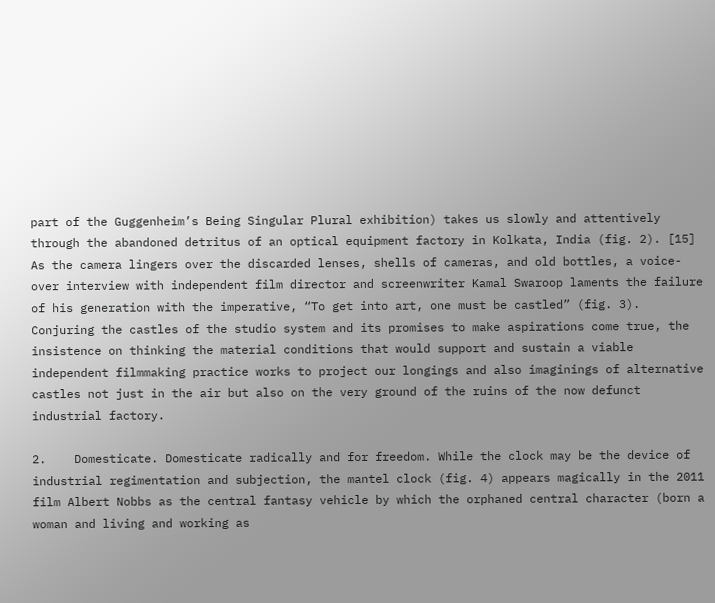part of the Guggenheim’s Being Singular Plural exhibition) takes us slowly and attentively through the abandoned detritus of an optical equipment factory in Kolkata, India (fig. 2). [15] As the camera lingers over the discarded lenses, shells of cameras, and old bottles, a voice-over interview with independent film director and screenwriter Kamal Swaroop laments the failure of his generation with the imperative, “To get into art, one must be castled” (fig. 3). Conjuring the castles of the studio system and its promises to make aspirations come true, the insistence on thinking the material conditions that would support and sustain a viable independent filmmaking practice works to project our longings and also imaginings of alternative castles not just in the air but also on the very ground of the ruins of the now defunct industrial factory.

2.    Domesticate. Domesticate radically and for freedom. While the clock may be the device of industrial regimentation and subjection, the mantel clock (fig. 4) appears magically in the 2011 film Albert Nobbs as the central fantasy vehicle by which the orphaned central character (born a woman and living and working as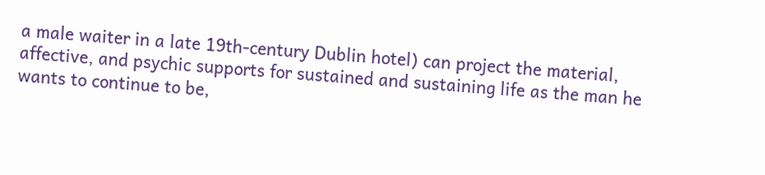a male waiter in a late 19th-century Dublin hotel) can project the material, affective, and psychic supports for sustained and sustaining life as the man he wants to continue to be,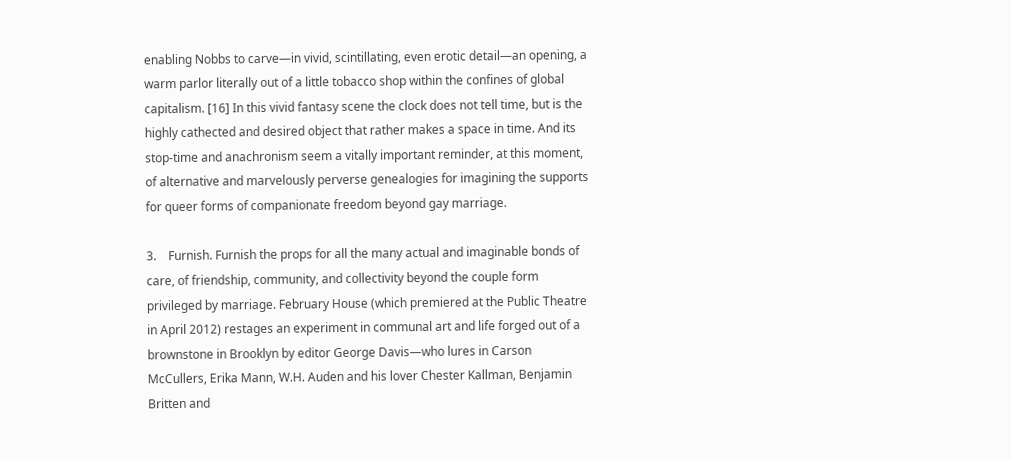enabling Nobbs to carve—in vivid, scintillating, even erotic detail—an opening, a warm parlor literally out of a little tobacco shop within the confines of global capitalism. [16] In this vivid fantasy scene the clock does not tell time, but is the highly cathected and desired object that rather makes a space in time. And its stop-time and anachronism seem a vitally important reminder, at this moment, of alternative and marvelously perverse genealogies for imagining the supports for queer forms of companionate freedom beyond gay marriage.

3.    Furnish. Furnish the props for all the many actual and imaginable bonds of care, of friendship, community, and collectivity beyond the couple form privileged by marriage. February House (which premiered at the Public Theatre in April 2012) restages an experiment in communal art and life forged out of a brownstone in Brooklyn by editor George Davis—who lures in Carson McCullers, Erika Mann, W.H. Auden and his lover Chester Kallman, Benjamin Britten and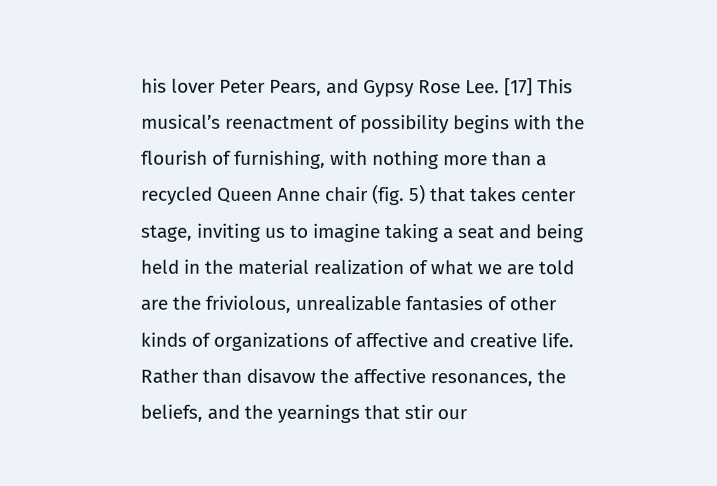his lover Peter Pears, and Gypsy Rose Lee. [17] This musical’s reenactment of possibility begins with the flourish of furnishing, with nothing more than a recycled Queen Anne chair (fig. 5) that takes center stage, inviting us to imagine taking a seat and being held in the material realization of what we are told are the friviolous, unrealizable fantasies of other kinds of organizations of affective and creative life.
Rather than disavow the affective resonances, the beliefs, and the yearnings that stir our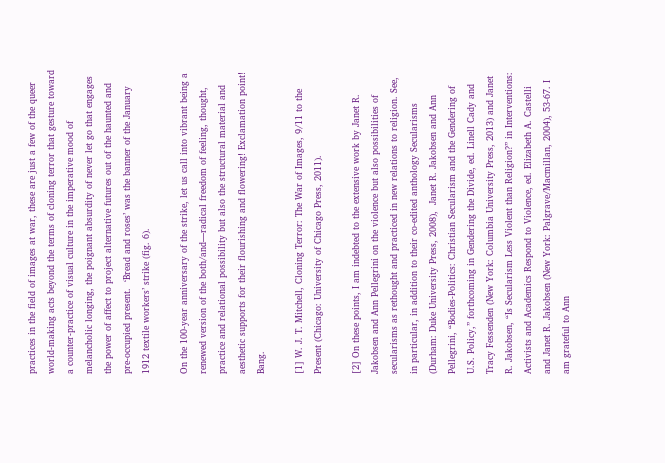practices in the field of images at war, these are just a few of the queer world-making acts beyond the terms of cloning terror that gesture toward a counter-practice of visual culture in the imperative mood of melancholic longing, the poignant absurdity of never let go that engages the power of affect to project alternative futures out of the haunted and pre-occupied present.  ‘Bread and roses’ was the banner of the January 1912 textile workers’ strike (fig. 6).

On the 100-year anniversary of the strike, let us call into vibrant being a renewed version of the both/and—radical freedom of feeling, thought, practice and relational possibility but also the structural material and aesthetic supports for their flourishing and flowering! Exclamation point! Bang.

[1] W. J. T. Mitchell, Cloning Terror: The War of Images, 9/11 to the Present (Chicago: University of Chicago Press, 2011).

[2] On these points, I am indebted to the extensive work by Janet R. Jakobsen and Ann Pellegrini on the violence but also possibilities of secularisms as rethought and practiced in new relations to religion. See, in particular, in addition to their co-edited anthology Secularisms (Durham: Duke University Press, 2008),  Janet R. Jakobsen and Ann Pellegrini, “Bodies-Politics: Christian Secularism and the Gendering of U.S. Policy,” forthcoming in Gendering the Divide, ed. Linell Cady and Tracy Fessenden (New York: Columbia University Press, 2013) and Janet R. Jakobsen, “Is Secularism Less Violent than Religion?” in Interventions: Activists and Academics Respond to Violence, ed. Elizabeth A. Castelli and Janet R. Jakobsen (New York: Palgrave/Macmillan, 2004), 53-67. I am grateful to Ann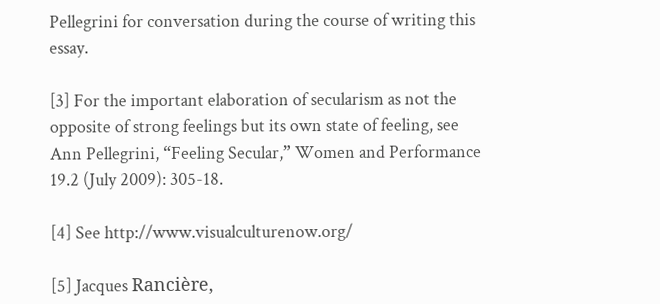Pellegrini for conversation during the course of writing this essay.

[3] For the important elaboration of secularism as not the opposite of strong feelings but its own state of feeling, see Ann Pellegrini, “Feeling Secular,” Women and Performance 19.2 (July 2009): 305-18.

[4] See http://www.visualculturenow.org/

[5] Jacques Rancière,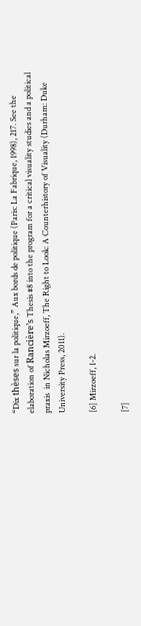“Dix thèses sur la politique,” Aux bords de politique (Paris: La Fabrique, 1998), 217. See the elaboration of Rancière’s Thesis #8 into the program for a critical visuality studies and a political praxis  in Nicholas Mirzoeff, The Right to Look: A Counterhistory of Visuality (Durham: Duke University Press, 2011).

[6] Mirzoeff, 1-2.

[7]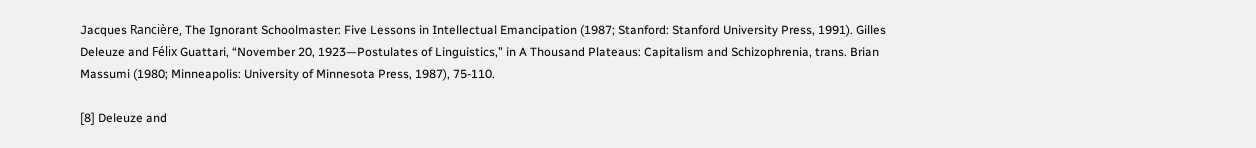Jacques Rancière, The Ignorant Schoolmaster: Five Lessons in Intellectual Emancipation (1987; Stanford: Stanford University Press, 1991). Gilles Deleuze and Félix Guattari, “November 20, 1923—Postulates of Linguistics,” in A Thousand Plateaus: Capitalism and Schizophrenia, trans. Brian Massumi (1980; Minneapolis: University of Minnesota Press, 1987), 75-110.

[8] Deleuze and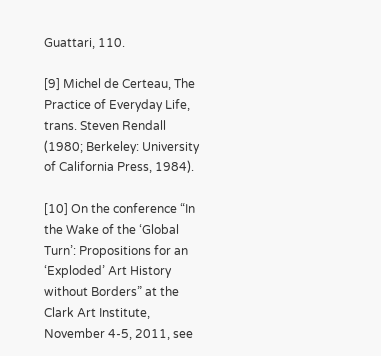Guattari, 110.

[9] Michel de Certeau, The Practice of Everyday Life, trans. Steven Rendall (1980; Berkeley: University of California Press, 1984).

[10] On the conference “In the Wake of the ‘Global Turn’: Propositions for an ‘Exploded’ Art History without Borders” at the Clark Art Institute, November 4-5, 2011, see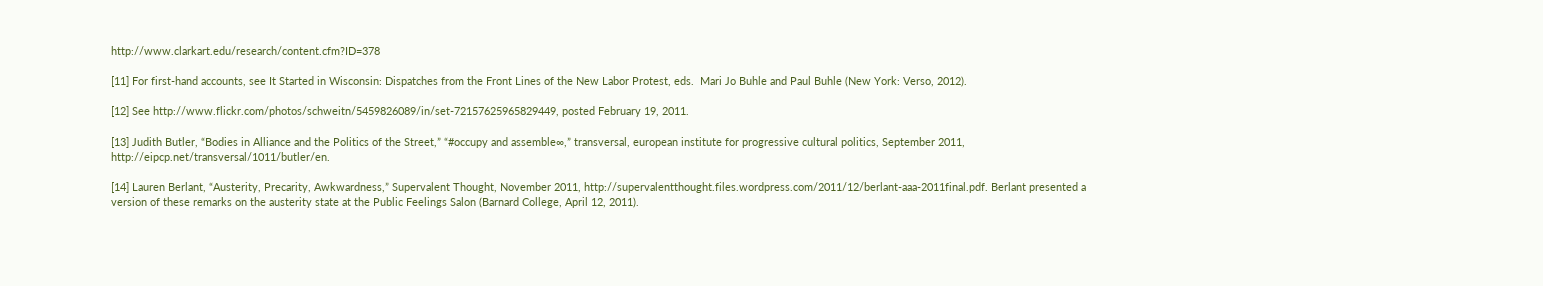http://www.clarkart.edu/research/content.cfm?ID=378

[11] For first-hand accounts, see It Started in Wisconsin: Dispatches from the Front Lines of the New Labor Protest, eds.  Mari Jo Buhle and Paul Buhle (New York: Verso, 2012).

[12] See http://www.flickr.com/photos/schweitn/5459826089/in/set-72157625965829449, posted February 19, 2011.

[13] Judith Butler, “Bodies in Alliance and the Politics of the Street,” “#occupy and assemble∞,” transversal, european institute for progressive cultural politics, September 2011, http://eipcp.net/transversal/1011/butler/en.

[14] Lauren Berlant, “Austerity, Precarity, Awkwardness,” Supervalent Thought, November 2011, http://supervalentthought.files.wordpress.com/2011/12/berlant-aaa-2011final.pdf. Berlant presented a version of these remarks on the austerity state at the Public Feelings Salon (Barnard College, April 12, 2011).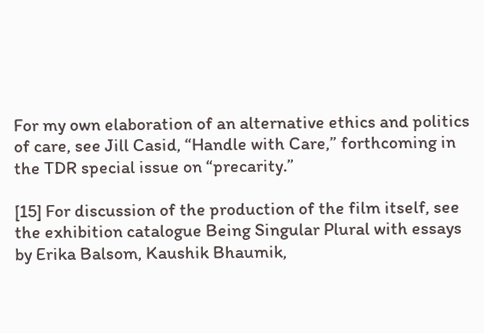For my own elaboration of an alternative ethics and politics of care, see Jill Casid, “Handle with Care,” forthcoming in the TDR special issue on “precarity.”

[15] For discussion of the production of the film itself, see the exhibition catalogue Being Singular Plural with essays by Erika Balsom, Kaushik Bhaumik,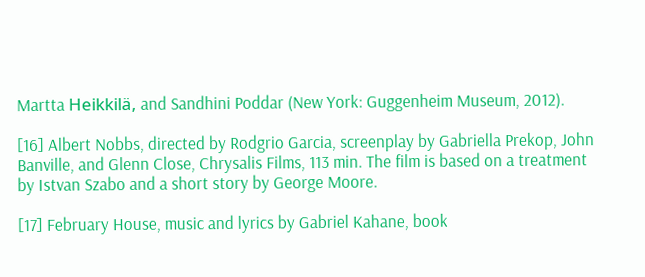Martta Heikkilä, and Sandhini Poddar (New York: Guggenheim Museum, 2012).

[16] Albert Nobbs, directed by Rodgrio Garcia, screenplay by Gabriella Prekop, John Banville, and Glenn Close, Chrysalis Films, 113 min. The film is based on a treatment by Istvan Szabo and a short story by George Moore.

[17] February House, music and lyrics by Gabriel Kahane, book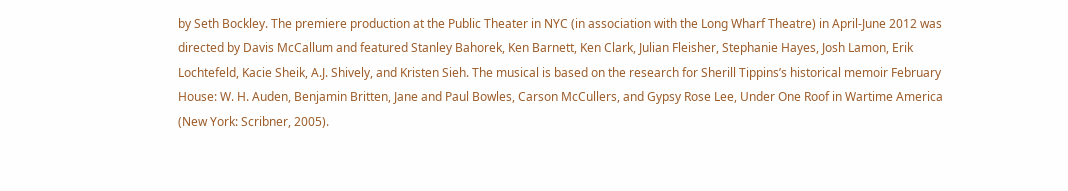by Seth Bockley. The premiere production at the Public Theater in NYC (in association with the Long Wharf Theatre) in April-June 2012 was directed by Davis McCallum and featured Stanley Bahorek, Ken Barnett, Ken Clark, Julian Fleisher, Stephanie Hayes, Josh Lamon, Erik Lochtefeld, Kacie Sheik, A.J. Shively, and Kristen Sieh. The musical is based on the research for Sherill Tippins’s historical memoir February House: W. H. Auden, Benjamin Britten, Jane and Paul Bowles, Carson McCullers, and Gypsy Rose Lee, Under One Roof in Wartime America (New York: Scribner, 2005).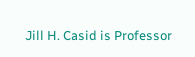Jill H. Casid is Professor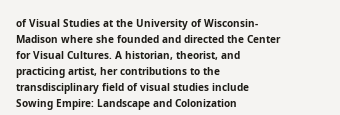of Visual Studies at the University of Wisconsin-Madison where she founded and directed the Center for Visual Cultures. A historian, theorist, and practicing artist, her contributions to the transdisciplinary field of visual studies include Sowing Empire: Landscape and Colonization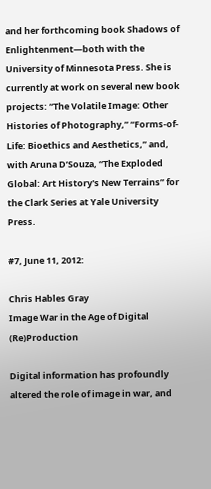and her forthcoming book Shadows of Enlightenment—both with the University of Minnesota Press. She is currently at work on several new book projects: “The Volatile Image: Other Histories of Photography,” “Forms-of-Life: Bioethics and Aesthetics,” and, with Aruna D’Souza, “The Exploded Global: Art History's New Terrains” for the Clark Series at Yale University Press.

#7, June 11, 2012:

Chris Hables Gray
Image War in the Age of Digital (Re)Production

Digital information has profoundly altered the role of image in war, and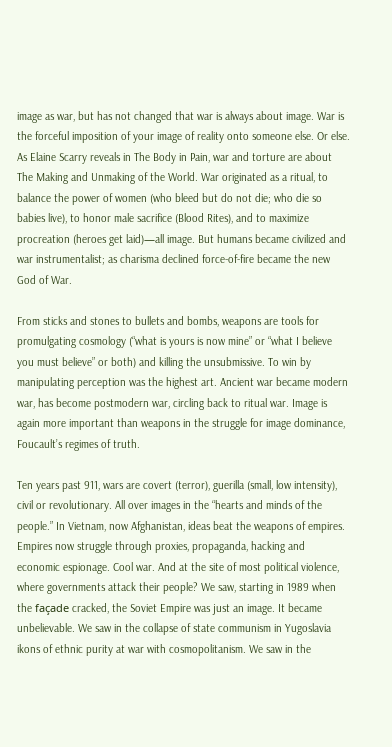image as war, but has not changed that war is always about image. War is the forceful imposition of your image of reality onto someone else. Or else. As Elaine Scarry reveals in The Body in Pain, war and torture are about The Making and Unmaking of the World. War originated as a ritual, to balance the power of women (who bleed but do not die; who die so babies live), to honor male sacrifice (Blood Rites), and to maximize procreation (heroes get laid)—all image. But humans became civilized and war instrumentalist; as charisma declined force-of-fire became the new God of War.

From sticks and stones to bullets and bombs, weapons are tools for promulgating cosmology (“what is yours is now mine” or “what I believe you must believe” or both) and killing the unsubmissive. To win by manipulating perception was the highest art. Ancient war became modern war, has become postmodern war, circling back to ritual war. Image is again more important than weapons in the struggle for image dominance, Foucault’s regimes of truth.

Ten years past 911, wars are covert (terror), guerilla (small, low intensity), civil or revolutionary. All over images in the “hearts and minds of the people.” In Vietnam, now Afghanistan, ideas beat the weapons of empires. Empires now struggle through proxies, propaganda, hacking and economic espionage. Cool war. And at the site of most political violence, where governments attack their people? We saw, starting in 1989 when the façade cracked, the Soviet Empire was just an image. It became unbelievable. We saw in the collapse of state communism in Yugoslavia ikons of ethnic purity at war with cosmopolitanism. We saw in the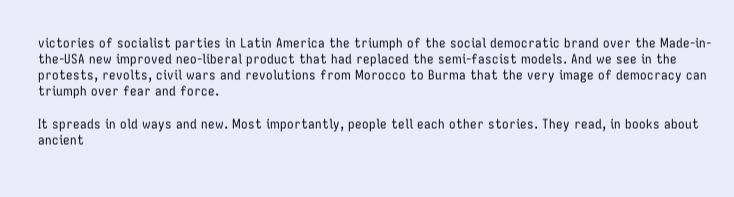victories of socialist parties in Latin America the triumph of the social democratic brand over the Made-in-the-USA new improved neo-liberal product that had replaced the semi-fascist models. And we see in the protests, revolts, civil wars and revolutions from Morocco to Burma that the very image of democracy can triumph over fear and force.

It spreads in old ways and new. Most importantly, people tell each other stories. They read, in books about ancient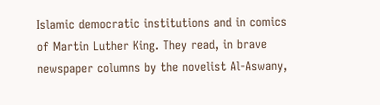Islamic democratic institutions and in comics of Martin Luther King. They read, in brave newspaper columns by the novelist Al-Aswany,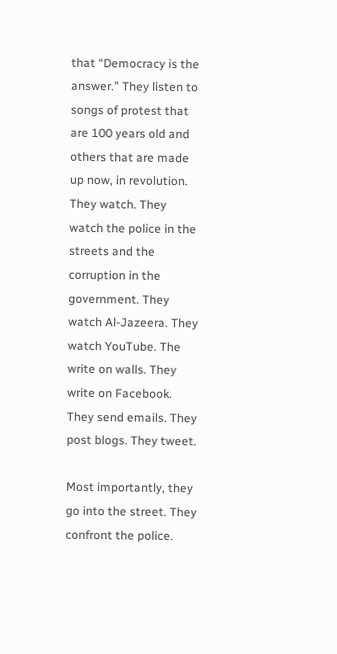that “Democracy is the answer.” They listen to songs of protest that are 100 years old and others that are made up now, in revolution. They watch. They watch the police in the streets and the corruption in the government. They watch Al-Jazeera. They watch YouTube. The write on walls. They write on Facebook. They send emails. They post blogs. They tweet.

Most importantly, they go into the street. They confront the police.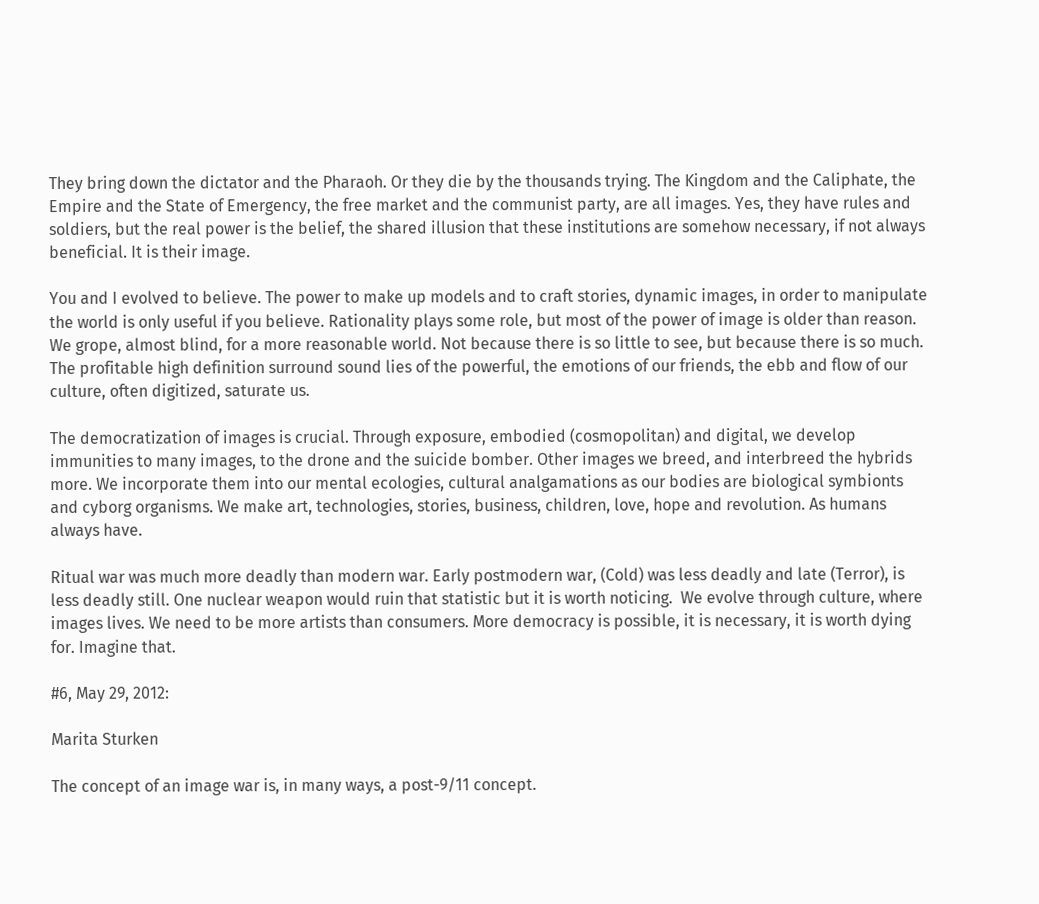They bring down the dictator and the Pharaoh. Or they die by the thousands trying. The Kingdom and the Caliphate, the Empire and the State of Emergency, the free market and the communist party, are all images. Yes, they have rules and soldiers, but the real power is the belief, the shared illusion that these institutions are somehow necessary, if not always beneficial. It is their image.

You and I evolved to believe. The power to make up models and to craft stories, dynamic images, in order to manipulate the world is only useful if you believe. Rationality plays some role, but most of the power of image is older than reason. We grope, almost blind, for a more reasonable world. Not because there is so little to see, but because there is so much. The profitable high definition surround sound lies of the powerful, the emotions of our friends, the ebb and flow of our culture, often digitized, saturate us.

The democratization of images is crucial. Through exposure, embodied (cosmopolitan) and digital, we develop immunities to many images, to the drone and the suicide bomber. Other images we breed, and interbreed the hybrids more. We incorporate them into our mental ecologies, cultural analgamations as our bodies are biological symbionts and cyborg organisms. We make art, technologies, stories, business, children, love, hope and revolution. As humans always have.

Ritual war was much more deadly than modern war. Early postmodern war, (Cold) was less deadly and late (Terror), is less deadly still. One nuclear weapon would ruin that statistic but it is worth noticing.  We evolve through culture, where images lives. We need to be more artists than consumers. More democracy is possible, it is necessary, it is worth dying for. Imagine that.

#6, May 29, 2012:

Marita Sturken

The concept of an image war is, in many ways, a post-9/11 concept.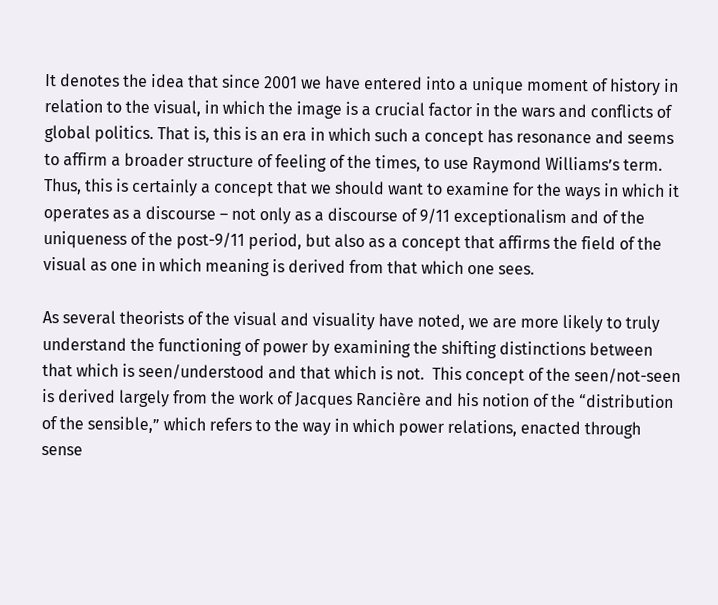It denotes the idea that since 2001 we have entered into a unique moment of history in relation to the visual, in which the image is a crucial factor in the wars and conflicts of global politics. That is, this is an era in which such a concept has resonance and seems to affirm a broader structure of feeling of the times, to use Raymond Williams’s term.   Thus, this is certainly a concept that we should want to examine for the ways in which it operates as a discourse – not only as a discourse of 9/11 exceptionalism and of the uniqueness of the post-9/11 period, but also as a concept that affirms the field of the visual as one in which meaning is derived from that which one sees.

As several theorists of the visual and visuality have noted, we are more likely to truly understand the functioning of power by examining the shifting distinctions between that which is seen/understood and that which is not.  This concept of the seen/not-seen is derived largely from the work of Jacques Rancière and his notion of the “distribution of the sensible,” which refers to the way in which power relations, enacted through sense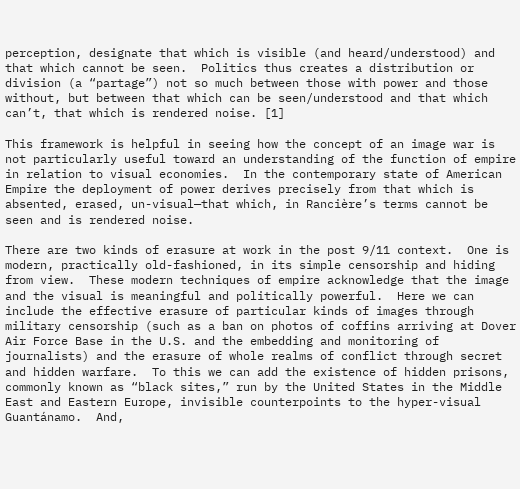perception, designate that which is visible (and heard/understood) and that which cannot be seen.  Politics thus creates a distribution or division (a “partage”) not so much between those with power and those without, but between that which can be seen/understood and that which can’t, that which is rendered noise. [1]

This framework is helpful in seeing how the concept of an image war is not particularly useful toward an understanding of the function of empire in relation to visual economies.  In the contemporary state of American Empire the deployment of power derives precisely from that which is absented, erased, un-visual—that which, in Rancière’s terms cannot be seen and is rendered noise.

There are two kinds of erasure at work in the post 9/11 context.  One is modern, practically old-fashioned, in its simple censorship and hiding from view.  These modern techniques of empire acknowledge that the image and the visual is meaningful and politically powerful.  Here we can include the effective erasure of particular kinds of images through military censorship (such as a ban on photos of coffins arriving at Dover Air Force Base in the U.S. and the embedding and monitoring of journalists) and the erasure of whole realms of conflict through secret and hidden warfare.  To this we can add the existence of hidden prisons, commonly known as “black sites,” run by the United States in the Middle East and Eastern Europe, invisible counterpoints to the hyper-visual Guantánamo.  And,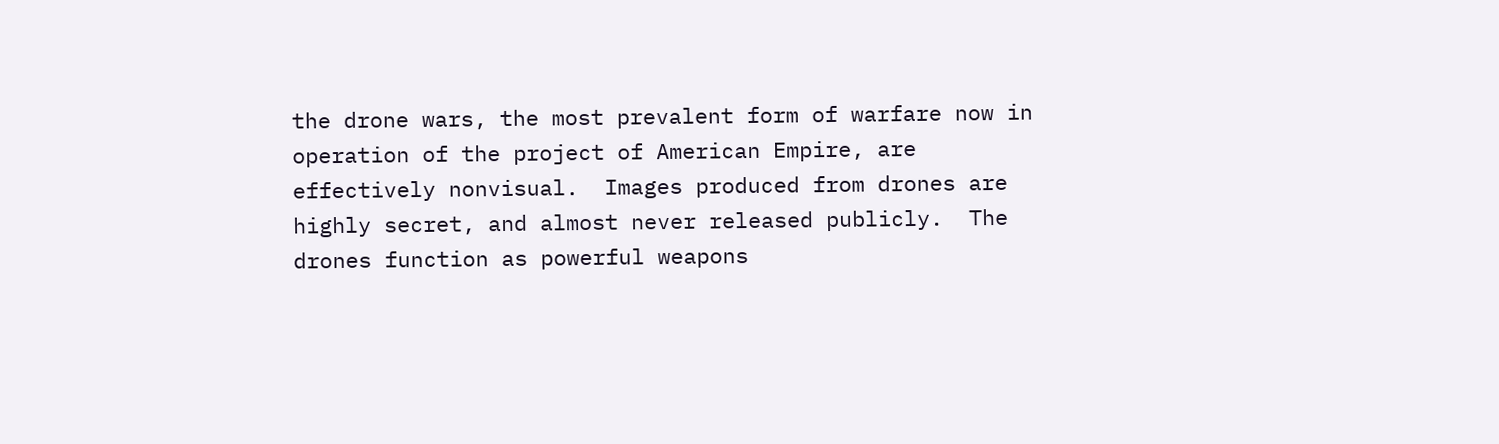the drone wars, the most prevalent form of warfare now in operation of the project of American Empire, are effectively nonvisual.  Images produced from drones are highly secret, and almost never released publicly.  The drones function as powerful weapons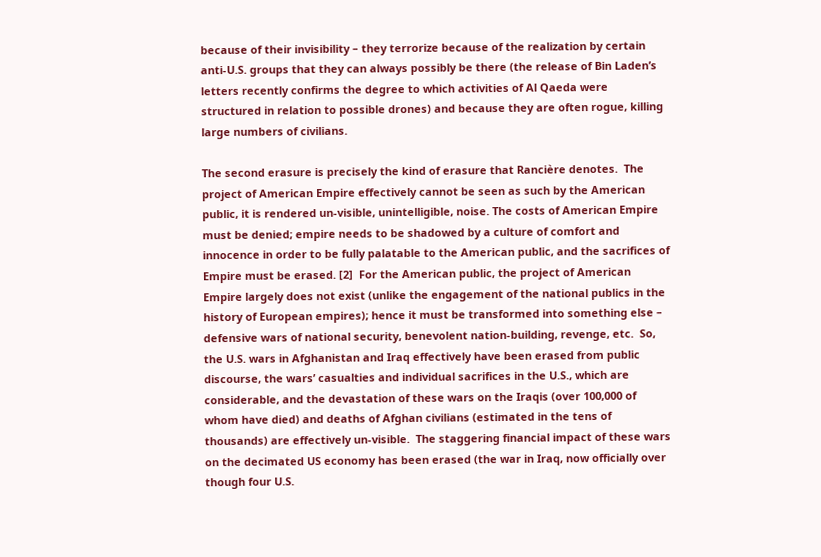because of their invisibility – they terrorize because of the realization by certain anti-U.S. groups that they can always possibly be there (the release of Bin Laden’s letters recently confirms the degree to which activities of Al Qaeda were structured in relation to possible drones) and because they are often rogue, killing large numbers of civilians.

The second erasure is precisely the kind of erasure that Rancière denotes.  The project of American Empire effectively cannot be seen as such by the American public, it is rendered un-visible, unintelligible, noise. The costs of American Empire must be denied; empire needs to be shadowed by a culture of comfort and innocence in order to be fully palatable to the American public, and the sacrifices of Empire must be erased. [2]  For the American public, the project of American Empire largely does not exist (unlike the engagement of the national publics in the history of European empires); hence it must be transformed into something else – defensive wars of national security, benevolent nation-building, revenge, etc.  So, the U.S. wars in Afghanistan and Iraq effectively have been erased from public discourse, the wars’ casualties and individual sacrifices in the U.S., which are considerable, and the devastation of these wars on the Iraqis (over 100,000 of whom have died) and deaths of Afghan civilians (estimated in the tens of thousands) are effectively un-visible.  The staggering financial impact of these wars on the decimated US economy has been erased (the war in Iraq, now officially over though four U.S.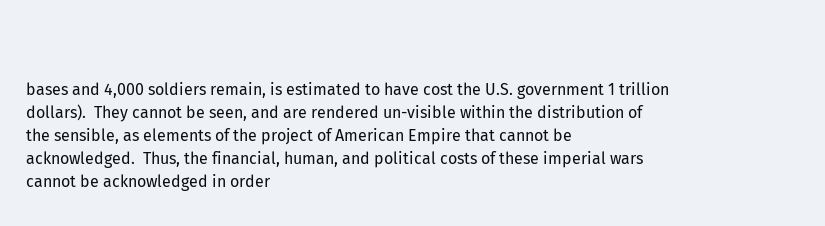bases and 4,000 soldiers remain, is estimated to have cost the U.S. government 1 trillion dollars).  They cannot be seen, and are rendered un-visible within the distribution of the sensible, as elements of the project of American Empire that cannot be acknowledged.  Thus, the financial, human, and political costs of these imperial wars cannot be acknowledged in order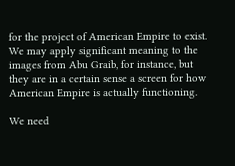for the project of American Empire to exist.  We may apply significant meaning to the images from Abu Graib, for instance, but they are in a certain sense a screen for how American Empire is actually functioning.

We need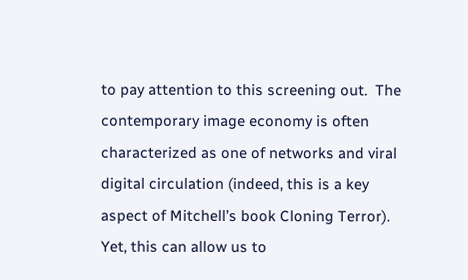to pay attention to this screening out.  The contemporary image economy is often characterized as one of networks and viral digital circulation (indeed, this is a key aspect of Mitchell’s book Cloning Terror).  Yet, this can allow us to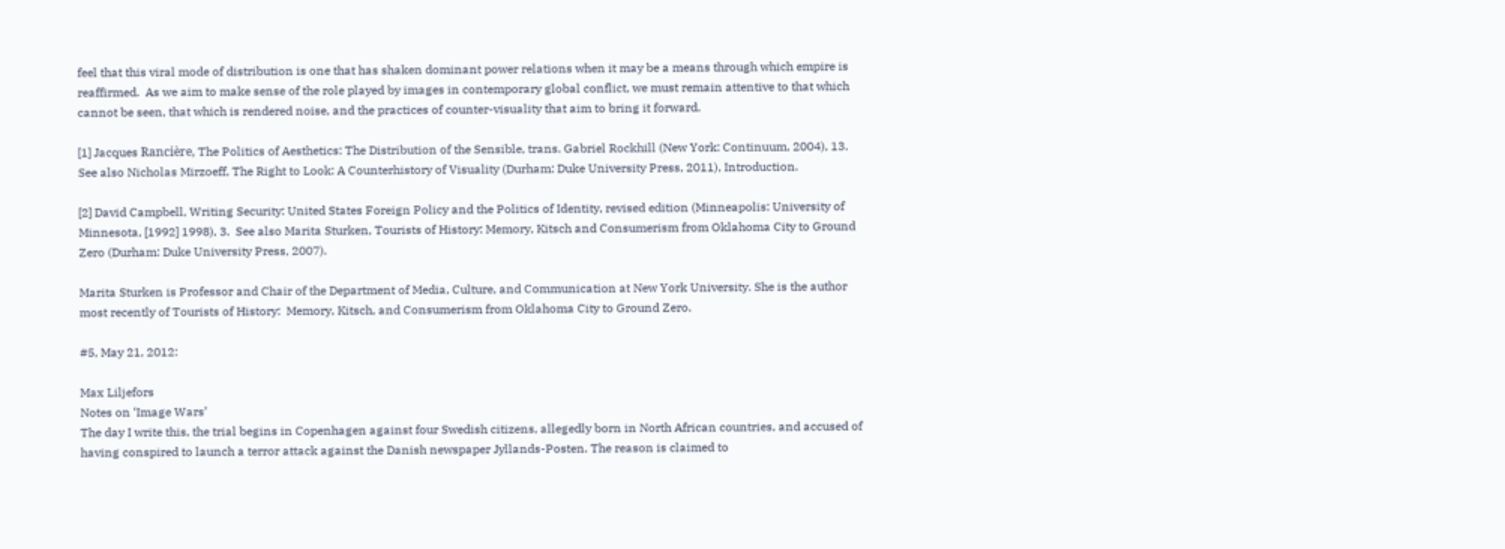feel that this viral mode of distribution is one that has shaken dominant power relations when it may be a means through which empire is reaffirmed.  As we aim to make sense of the role played by images in contemporary global conflict, we must remain attentive to that which cannot be seen, that which is rendered noise, and the practices of counter-visuality that aim to bring it forward.

[1] Jacques Rancière, The Politics of Aesthetics: The Distribution of the Sensible, trans. Gabriel Rockhill (New York: Continuum, 2004), 13.  See also Nicholas Mirzoeff, The Right to Look: A Counterhistory of Visuality (Durham: Duke University Press, 2011), Introduction.

[2] David Campbell, Writing Security: United States Foreign Policy and the Politics of Identity, revised edition (Minneapolis: University of Minnesota, [1992] 1998), 3.  See also Marita Sturken, Tourists of History: Memory, Kitsch and Consumerism from Oklahoma City to Ground Zero (Durham: Duke University Press, 2007).

Marita Sturken is Professor and Chair of the Department of Media, Culture, and Communication at New York University. She is the author most recently of Tourists of History:  Memory, Kitsch, and Consumerism from Oklahoma City to Ground Zero.

#5, May 21, 2012:

Max Liljefors
Notes on ‘Image Wars’
The day I write this, the trial begins in Copenhagen against four Swedish citizens, allegedly born in North African countries, and accused of having conspired to launch a terror attack against the Danish newspaper Jyllands-Posten. The reason is claimed to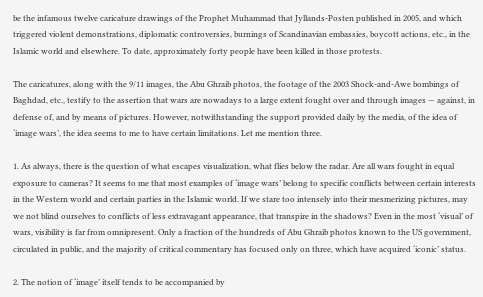be the infamous twelve caricature drawings of the Prophet Muhammad that Jyllands-Posten published in 2005, and which triggered violent demonstrations, diplomatic controversies, burnings of Scandinavian embassies, boycott actions, etc., in the Islamic world and elsewhere. To date, approximately forty people have been killed in those protests.

The caricatures, along with the 9/11 images, the Abu Ghraib photos, the footage of the 2003 Shock-and-Awe bombings of Baghdad, etc., testify to the assertion that wars are nowadays to a large extent fought over and through images — against, in defense of, and by means of pictures. However, notwithstanding the support provided daily by the media, of the idea of ‘image wars’, the idea seems to me to have certain limitations. Let me mention three.

1. As always, there is the question of what escapes visualization, what flies below the radar. Are all wars fought in equal exposure to cameras? It seems to me that most examples of ‘image wars’ belong to specific conflicts between certain interests in the Western world and certain parties in the Islamic world. If we stare too intensely into their mesmerizing pictures, may we not blind ourselves to conflicts of less extravagant appearance, that transpire in the shadows? Even in the most ‘visual’ of wars, visibility is far from omnipresent. Only a fraction of the hundreds of Abu Ghraib photos known to the US government, circulated in public, and the majority of critical commentary has focused only on three, which have acquired ‘iconic’ status.

2. The notion of ‘image’ itself tends to be accompanied by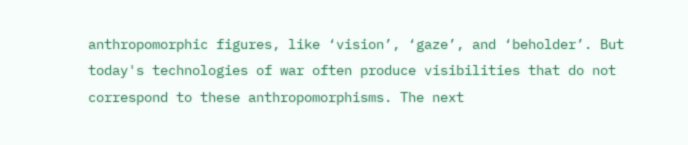anthropomorphic figures, like ‘vision’, ‘gaze’, and ‘beholder’. But today's technologies of war often produce visibilities that do not correspond to these anthropomorphisms. The next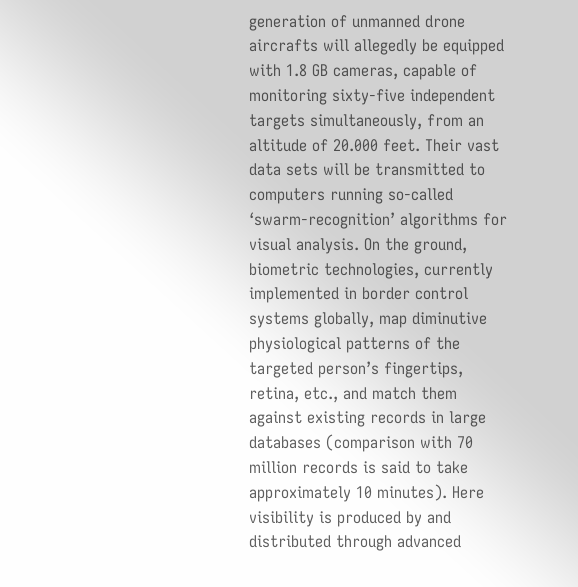generation of unmanned drone aircrafts will allegedly be equipped with 1.8 GB cameras, capable of monitoring sixty-five independent targets simultaneously, from an altitude of 20.000 feet. Their vast data sets will be transmitted to computers running so-called ‘swarm-recognition’ algorithms for visual analysis. On the ground, biometric technologies, currently implemented in border control systems globally, map diminutive physiological patterns of the targeted person’s fingertips, retina, etc., and match them against existing records in large databases (comparison with 70 million records is said to take approximately 10 minutes). Here visibility is produced by and distributed through advanced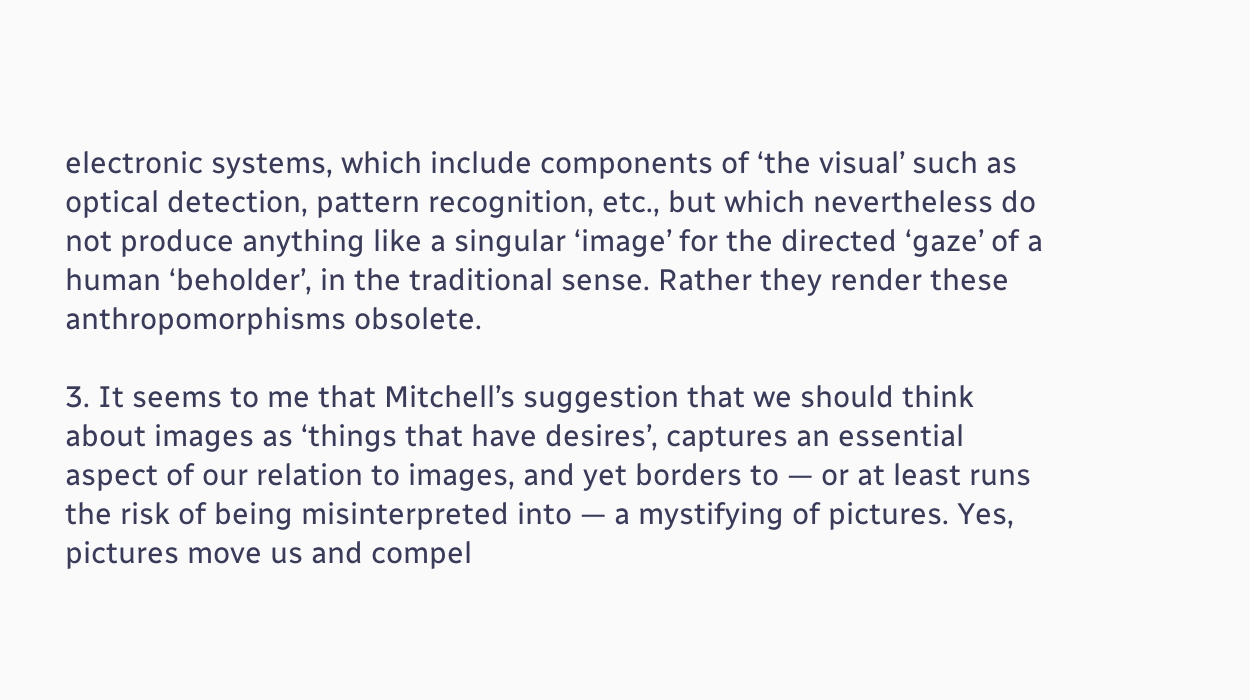electronic systems, which include components of ‘the visual’ such as optical detection, pattern recognition, etc., but which nevertheless do not produce anything like a singular ‘image’ for the directed ‘gaze’ of a human ‘beholder’, in the traditional sense. Rather they render these anthropomorphisms obsolete.

3. It seems to me that Mitchell’s suggestion that we should think about images as ‘things that have desires’, captures an essential aspect of our relation to images, and yet borders to — or at least runs the risk of being misinterpreted into — a mystifying of pictures. Yes, pictures move us and compel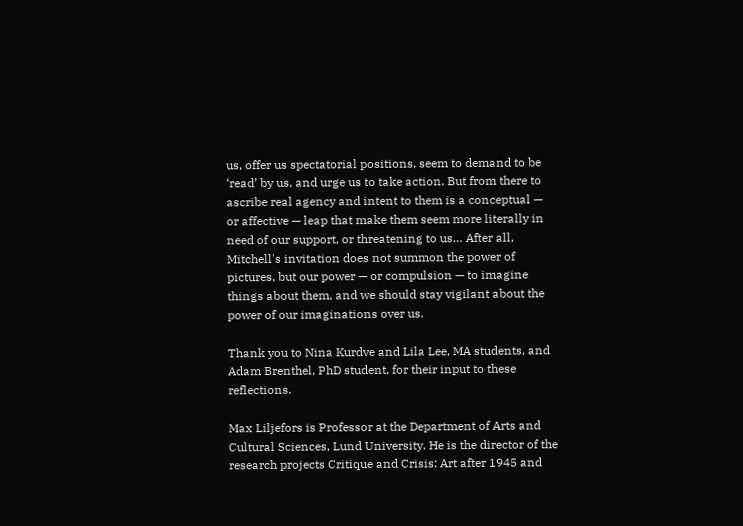us, offer us spectatorial positions, seem to demand to be ‘read’ by us, and urge us to take action. But from there to ascribe real agency and intent to them is a conceptual — or affective — leap that make them seem more literally in need of our support, or threatening to us… After all, Mitchell's invitation does not summon the power of pictures, but our power — or compulsion — to imagine things about them, and we should stay vigilant about the power of our imaginations over us.

Thank you to Nina Kurdve and Lila Lee, MA students, and Adam Brenthel, PhD student, for their input to these reflections.

Max Liljefors is Professor at the Department of Arts and Cultural Sciences, Lund University. He is the director of the research projects Critique and Crisis: Art after 1945 and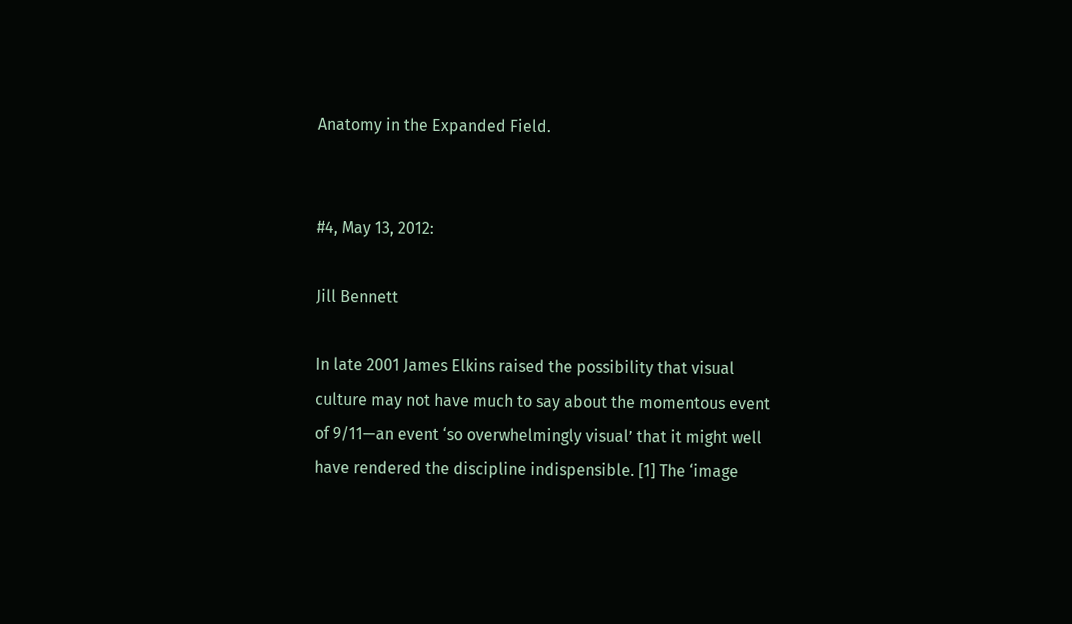Anatomy in the Expanded Field.


#4, May 13, 2012:

Jill Bennett

In late 2001 James Elkins raised the possibility that visual culture may not have much to say about the momentous event of 9/11—an event ‘so overwhelmingly visual’ that it might well have rendered the discipline indispensible. [1] The ‘image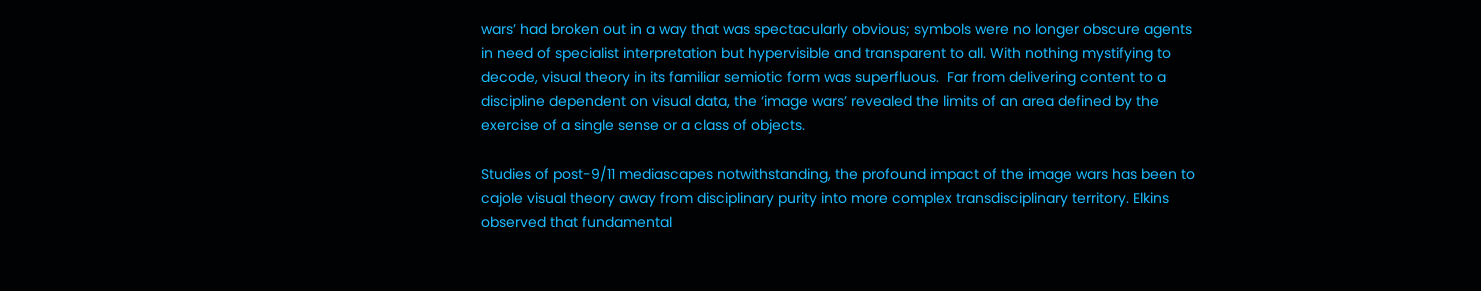wars’ had broken out in a way that was spectacularly obvious; symbols were no longer obscure agents in need of specialist interpretation but hypervisible and transparent to all. With nothing mystifying to decode, visual theory in its familiar semiotic form was superfluous.  Far from delivering content to a discipline dependent on visual data, the ‘image wars’ revealed the limits of an area defined by the exercise of a single sense or a class of objects.

Studies of post-9/11 mediascapes notwithstanding, the profound impact of the image wars has been to cajole visual theory away from disciplinary purity into more complex transdisciplinary territory. Elkins observed that fundamental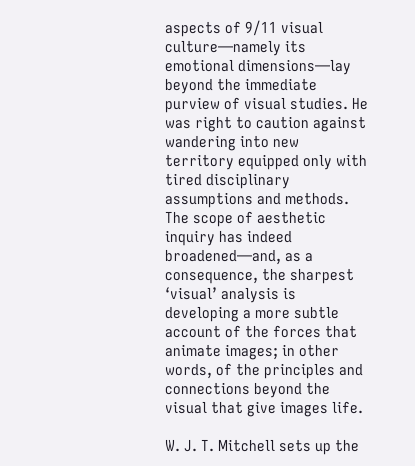aspects of 9/11 visual culture—namely its emotional dimensions—lay beyond the immediate purview of visual studies. He was right to caution against wandering into new territory equipped only with tired disciplinary assumptions and methods. The scope of aesthetic inquiry has indeed broadened—and, as a consequence, the sharpest ‘visual’ analysis is developing a more subtle account of the forces that animate images; in other words, of the principles and connections beyond the visual that give images life.

W. J. T. Mitchell sets up the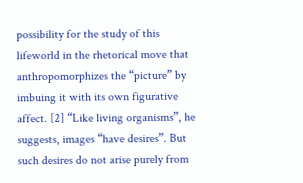possibility for the study of this lifeworld in the rhetorical move that anthropomorphizes the “picture” by imbuing it with its own figurative affect. [2] “Like living organisms”, he suggests, images “have desires”. But such desires do not arise purely from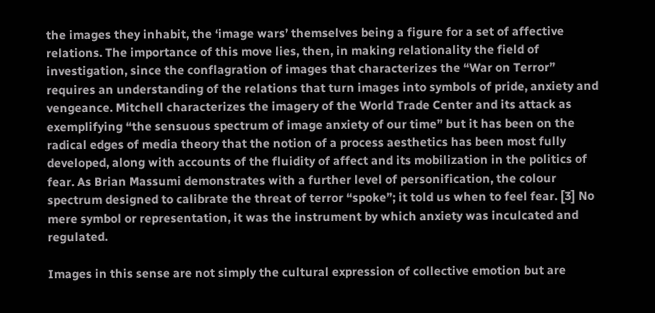the images they inhabit, the ‘image wars’ themselves being a figure for a set of affective relations. The importance of this move lies, then, in making relationality the field of investigation, since the conflagration of images that characterizes the “War on Terror” requires an understanding of the relations that turn images into symbols of pride, anxiety and vengeance. Mitchell characterizes the imagery of the World Trade Center and its attack as exemplifying “the sensuous spectrum of image anxiety of our time” but it has been on the radical edges of media theory that the notion of a process aesthetics has been most fully developed, along with accounts of the fluidity of affect and its mobilization in the politics of fear. As Brian Massumi demonstrates with a further level of personification, the colour spectrum designed to calibrate the threat of terror “spoke”; it told us when to feel fear. [3] No mere symbol or representation, it was the instrument by which anxiety was inculcated and regulated.

Images in this sense are not simply the cultural expression of collective emotion but are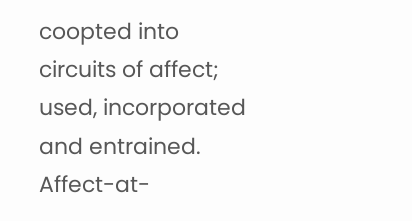coopted into circuits of affect; used, incorporated and entrained. Affect-at-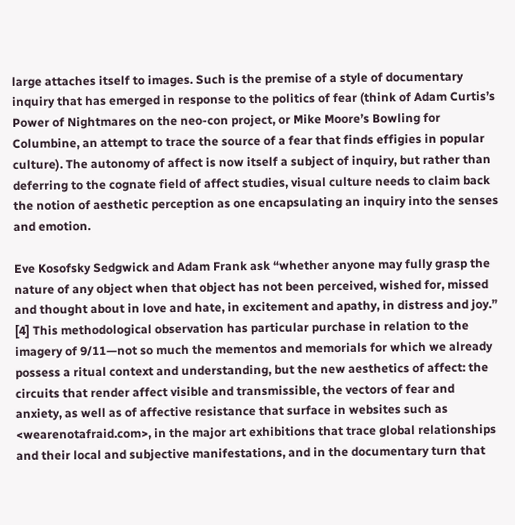large attaches itself to images. Such is the premise of a style of documentary inquiry that has emerged in response to the politics of fear (think of Adam Curtis’s Power of Nightmares on the neo-con project, or Mike Moore’s Bowling for Columbine, an attempt to trace the source of a fear that finds effigies in popular culture). The autonomy of affect is now itself a subject of inquiry, but rather than deferring to the cognate field of affect studies, visual culture needs to claim back the notion of aesthetic perception as one encapsulating an inquiry into the senses and emotion.

Eve Kosofsky Sedgwick and Adam Frank ask “whether anyone may fully grasp the nature of any object when that object has not been perceived, wished for, missed and thought about in love and hate, in excitement and apathy, in distress and joy.” [4] This methodological observation has particular purchase in relation to the imagery of 9/11—not so much the mementos and memorials for which we already possess a ritual context and understanding, but the new aesthetics of affect: the circuits that render affect visible and transmissible, the vectors of fear and anxiety, as well as of affective resistance that surface in websites such as <wearenotafraid.com>, in the major art exhibitions that trace global relationships and their local and subjective manifestations, and in the documentary turn that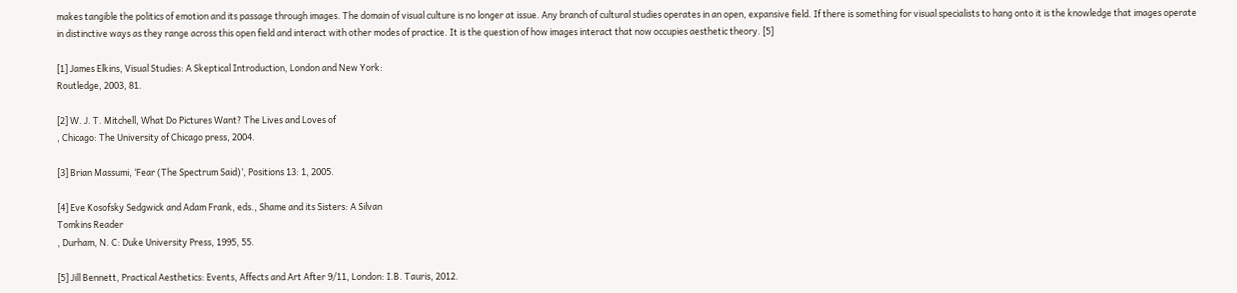makes tangible the politics of emotion and its passage through images. The domain of visual culture is no longer at issue. Any branch of cultural studies operates in an open, expansive field. If there is something for visual specialists to hang onto it is the knowledge that images operate in distinctive ways as they range across this open field and interact with other modes of practice. It is the question of how images interact that now occupies aesthetic theory. [5]

[1] James Elkins, Visual Studies: A Skeptical Introduction, London and New York:
Routledge, 2003, 81.

[2] W. J. T. Mitchell, What Do Pictures Want? The Lives and Loves of
, Chicago: The University of Chicago press, 2004.

[3] Brian Massumi, ‘Fear (The Spectrum Said)’, Positions 13: 1, 2005.

[4] Eve Kosofsky Sedgwick and Adam Frank, eds., Shame and its Sisters: A Silvan
Tomkins Reader
, Durham, N. C: Duke University Press, 1995, 55.

[5] Jill Bennett, Practical Aesthetics: Events, Affects and Art After 9/11, London: I.B. Tauris, 2012.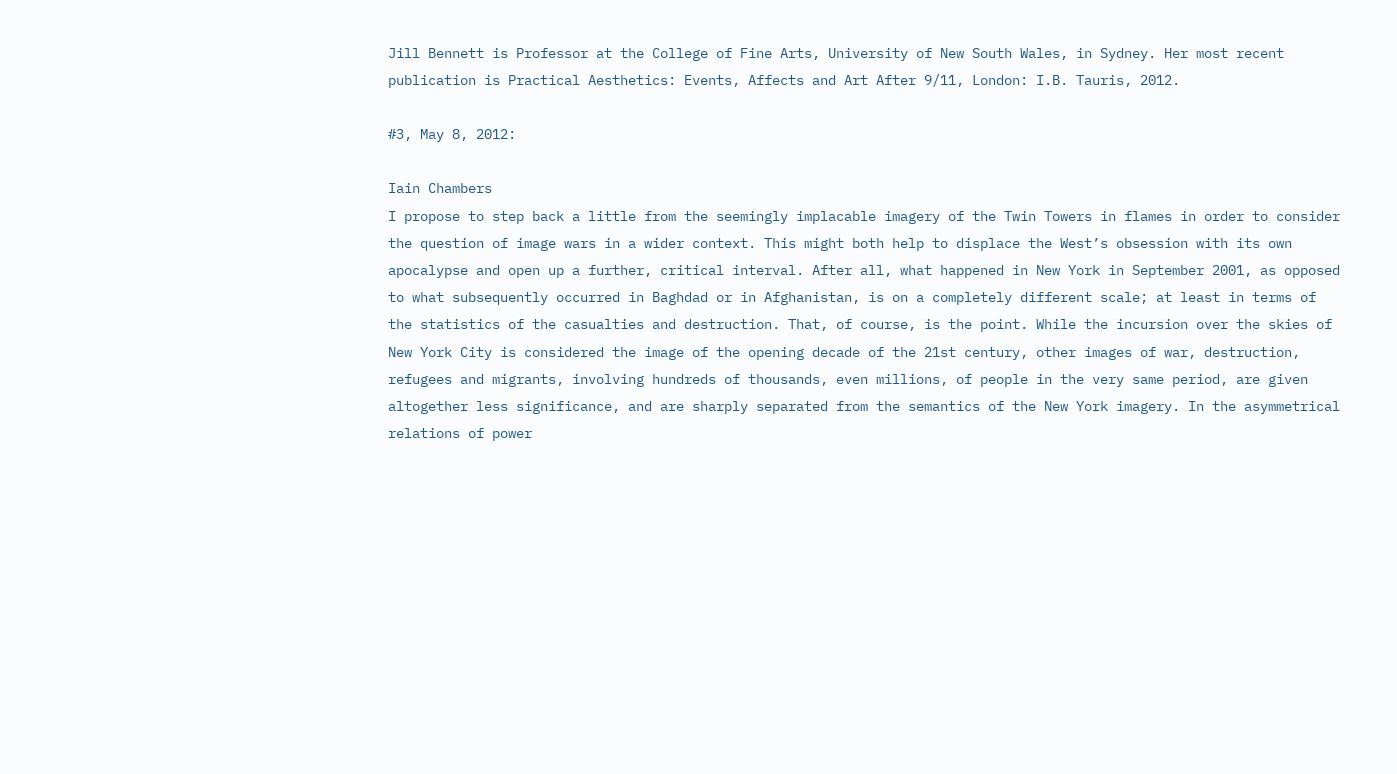Jill Bennett is Professor at the College of Fine Arts, University of New South Wales, in Sydney. Her most recent publication is Practical Aesthetics: Events, Affects and Art After 9/11, London: I.B. Tauris, 2012.

#3, May 8, 2012:

Iain Chambers
I propose to step back a little from the seemingly implacable imagery of the Twin Towers in flames in order to consider the question of image wars in a wider context. This might both help to displace the West’s obsession with its own apocalypse and open up a further, critical interval. After all, what happened in New York in September 2001, as opposed to what subsequently occurred in Baghdad or in Afghanistan, is on a completely different scale; at least in terms of the statistics of the casualties and destruction. That, of course, is the point. While the incursion over the skies of New York City is considered the image of the opening decade of the 21st century, other images of war, destruction, refugees and migrants, involving hundreds of thousands, even millions, of people in the very same period, are given altogether less significance, and are sharply separated from the semantics of the New York imagery. In the asymmetrical relations of power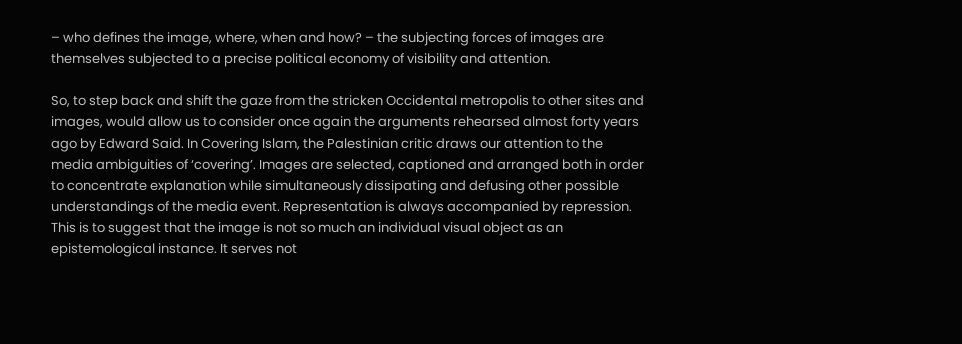– who defines the image, where, when and how? – the subjecting forces of images are themselves subjected to a precise political economy of visibility and attention.

So, to step back and shift the gaze from the stricken Occidental metropolis to other sites and images, would allow us to consider once again the arguments rehearsed almost forty years ago by Edward Said. In Covering Islam, the Palestinian critic draws our attention to the media ambiguities of ‘covering’. Images are selected, captioned and arranged both in order to concentrate explanation while simultaneously dissipating and defusing other possible understandings of the media event. Representation is always accompanied by repression. This is to suggest that the image is not so much an individual visual object as an epistemological instance. It serves not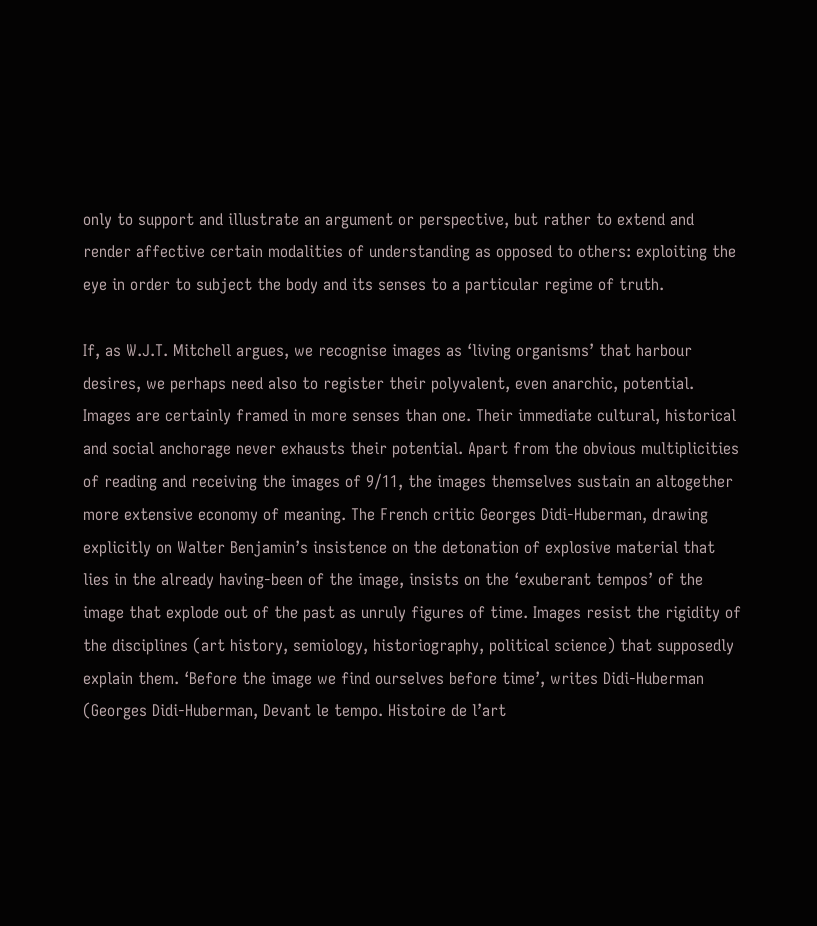only to support and illustrate an argument or perspective, but rather to extend and render affective certain modalities of understanding as opposed to others: exploiting the eye in order to subject the body and its senses to a particular regime of truth.

If, as W.J.T. Mitchell argues, we recognise images as ‘living organisms’ that harbour desires, we perhaps need also to register their polyvalent, even anarchic, potential. Images are certainly framed in more senses than one. Their immediate cultural, historical and social anchorage never exhausts their potential. Apart from the obvious multiplicities of reading and receiving the images of 9/11, the images themselves sustain an altogether more extensive economy of meaning. The French critic Georges Didi-Huberman, drawing explicitly on Walter Benjamin’s insistence on the detonation of explosive material that lies in the already having-been of the image, insists on the ‘exuberant tempos’ of the image that explode out of the past as unruly figures of time. Images resist the rigidity of the disciplines (art history, semiology, historiography, political science) that supposedly explain them. ‘Before the image we find ourselves before time’, writes Didi-Huberman (Georges Didi-Huberman, Devant le tempo. Histoire de l’art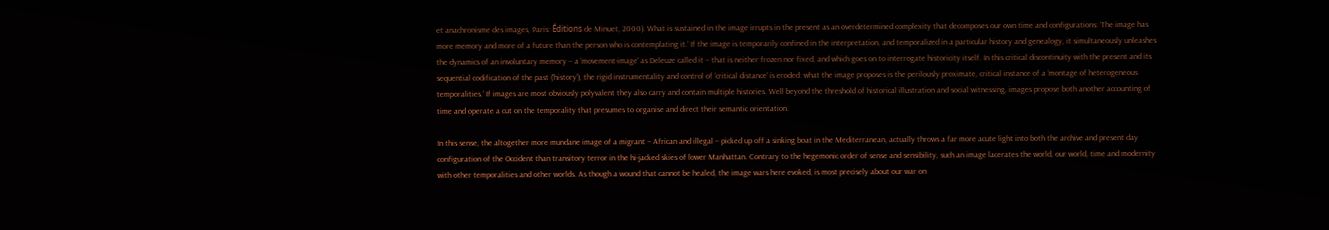et anachronisme des images, Paris: Éditions de Minuet, 2000). What is sustained in the image irrupts in the present as an overdetermined complexity that decomposes our own time and configurations: ‘The image has more memory and more of a future than the person who is contemplating it.’ If the image is temporarily confined in the interpretation, and temporalized in a particular history and genealogy, it simultaneously unleashes the dynamics of an involuntary memory – a ‘movement-image’ as Deleuze called it – that is neither frozen nor fixed, and which goes on to interrogate historicity itself. In this critical discontinuity with the present and its sequential codification of the past (‘history’), the rigid instrumentality and control of ‘critical distance’ is eroded: what the image proposes is the perilously proximate, critical instance of a ‘montage of heterogeneous temporalities.’ If images are most obviously polyvalent they also carry and contain multiple histories. Well beyond the threshold of historical illustration and social witnessing, images propose both another accounting of time and operate a cut on the temporality that presumes to organise and direct their semantic orientation.

In this sense, the altogether more mundane image of a migrant – African and illegal – picked up off a sinking boat in the Mediterranean, actually throws a far more acute light into both the archive and present day configuration of the Occident than transitory terror in the hi-jacked skies of lower Manhattan. Contrary to the hegemonic order of sense and sensibility, such an image lacerates the world, our world, time and modernity with other temporalities and other worlds. As though a wound that cannot be healed, the image wars here evoked, is most precisely about our war on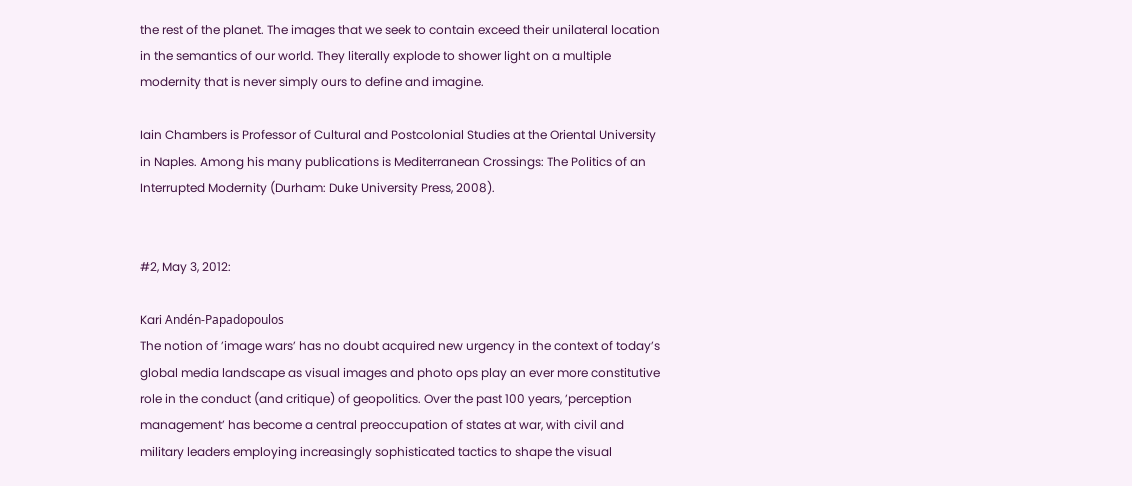the rest of the planet. The images that we seek to contain exceed their unilateral location in the semantics of our world. They literally explode to shower light on a multiple modernity that is never simply ours to define and imagine.

Iain Chambers is Professor of Cultural and Postcolonial Studies at the Oriental University in Naples. Among his many publications is Mediterranean Crossings: The Politics of an Interrupted Modernity (Durham: Duke University Press, 2008).


#2, May 3, 2012:

Kari Andén-Papadopoulos
The notion of ’image wars’ has no doubt acquired new urgency in the context of today’s global media landscape as visual images and photo ops play an ever more constitutive role in the conduct (and critique) of geopolitics. Over the past 100 years, ’perception management’ has become a central preoccupation of states at war, with civil and military leaders employing increasingly sophisticated tactics to shape the visual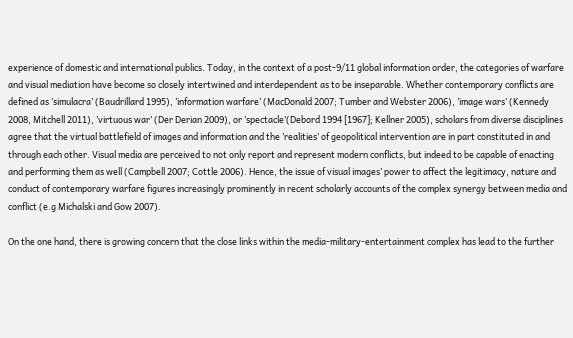experience of domestic and international publics. Today, in the context of a post-9/11 global information order, the categories of warfare and visual mediation have become so closely intertwined and interdependent as to be inseparable. Whether contemporary conflicts are defined as ’simulacra’ (Baudrillard 1995), ’information warfare’ (MacDonald 2007; Tumber and Webster 2006), ’image wars’ (Kennedy 2008, Mitchell 2011), ’virtuous war’ (Der Derian 2009), or ’spectacle’(Debord 1994 [1967]; Kellner 2005), scholars from diverse disciplines agree that the virtual battlefield of images and information and the ’realities’ of geopolitical intervention are in part constituted in and through each other. Visual media are perceived to not only report and represent modern conflicts, but indeed to be capable of enacting and performing them as well (Campbell 2007; Cottle 2006). Hence, the issue of visual images’ power to affect the legitimacy, nature and conduct of contemporary warfare figures increasingly prominently in recent scholarly accounts of the complex synergy between media and conflict (e.g Michalski and Gow 2007).

On the one hand, there is growing concern that the close links within the media-military-entertainment complex has lead to the further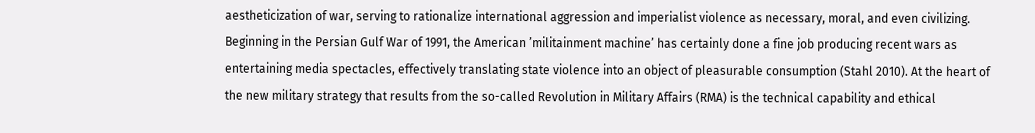aestheticization of war, serving to rationalize international aggression and imperialist violence as necessary, moral, and even civilizing. Beginning in the Persian Gulf War of 1991, the American ’militainment machine’ has certainly done a fine job producing recent wars as entertaining media spectacles, effectively translating state violence into an object of pleasurable consumption (Stahl 2010). At the heart of the new military strategy that results from the so-called Revolution in Military Affairs (RMA) is the technical capability and ethical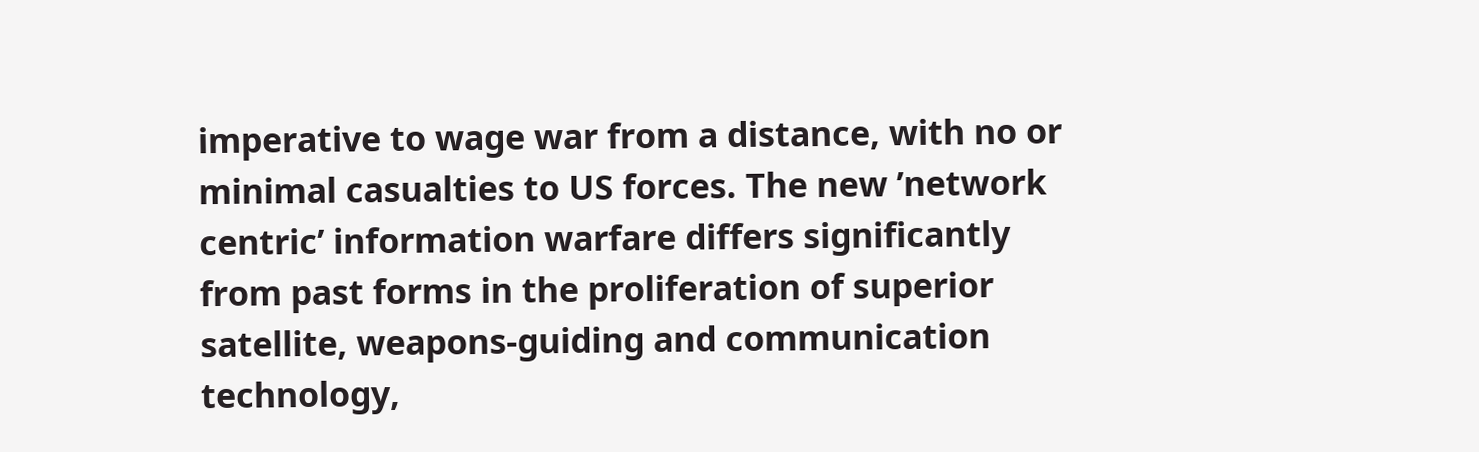imperative to wage war from a distance, with no or minimal casualties to US forces. The new ’network centric’ information warfare differs significantly from past forms in the proliferation of superior satellite, weapons-guiding and communication technology,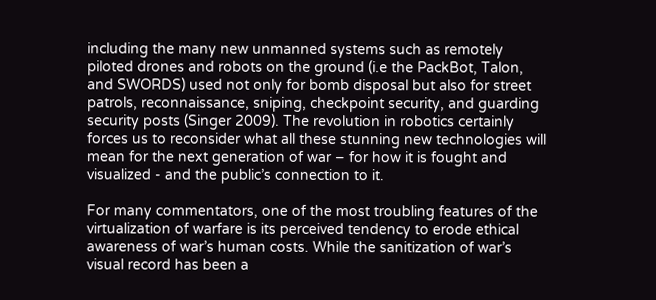including the many new unmanned systems such as remotely piloted drones and robots on the ground (i.e the PackBot, Talon, and SWORDS) used not only for bomb disposal but also for street patrols, reconnaissance, sniping, checkpoint security, and guarding security posts (Singer 2009). The revolution in robotics certainly forces us to reconsider what all these stunning new technologies will mean for the next generation of war – for how it is fought and visualized - and the public’s connection to it.

For many commentators, one of the most troubling features of the virtualization of warfare is its perceived tendency to erode ethical awareness of war’s human costs. While the sanitization of war’s visual record has been a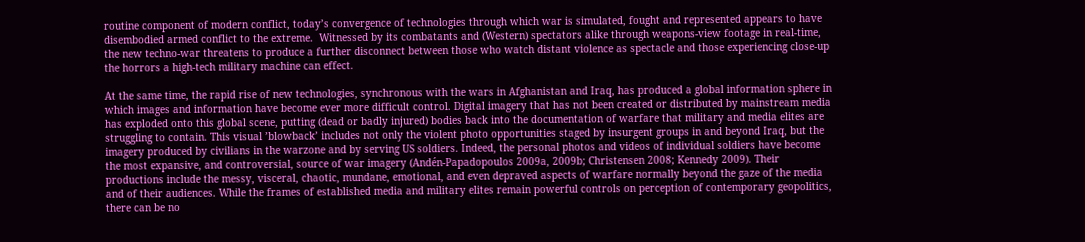routine component of modern conflict, today’s convergence of technologies through which war is simulated, fought and represented appears to have disembodied armed conflict to the extreme.  Witnessed by its combatants and (Western) spectators alike through weapons-view footage in real-time, the new techno-war threatens to produce a further disconnect between those who watch distant violence as spectacle and those experiencing close-up the horrors a high-tech military machine can effect.

At the same time, the rapid rise of new technologies, synchronous with the wars in Afghanistan and Iraq, has produced a global information sphere in which images and information have become ever more difficult control. Digital imagery that has not been created or distributed by mainstream media has exploded onto this global scene, putting (dead or badly injured) bodies back into the documentation of warfare that military and media elites are struggling to contain. This visual ’blowback’ includes not only the violent photo opportunities staged by insurgent groups in and beyond Iraq, but the imagery produced by civilians in the warzone and by serving US soldiers. Indeed, the personal photos and videos of individual soldiers have become the most expansive, and controversial, source of war imagery (Andén-Papadopoulos 2009a, 2009b; Christensen 2008; Kennedy 2009). Their productions include the messy, visceral, chaotic, mundane, emotional, and even depraved aspects of warfare normally beyond the gaze of the media and of their audiences. While the frames of established media and military elites remain powerful controls on perception of contemporary geopolitics, there can be no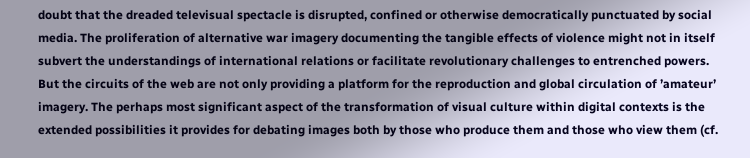doubt that the dreaded televisual spectacle is disrupted, confined or otherwise democratically punctuated by social media. The proliferation of alternative war imagery documenting the tangible effects of violence might not in itself subvert the understandings of international relations or facilitate revolutionary challenges to entrenched powers. But the circuits of the web are not only providing a platform for the reproduction and global circulation of ’amateur’ imagery. The perhaps most significant aspect of the transformation of visual culture within digital contexts is the extended possibilities it provides for debating images both by those who produce them and those who view them (cf.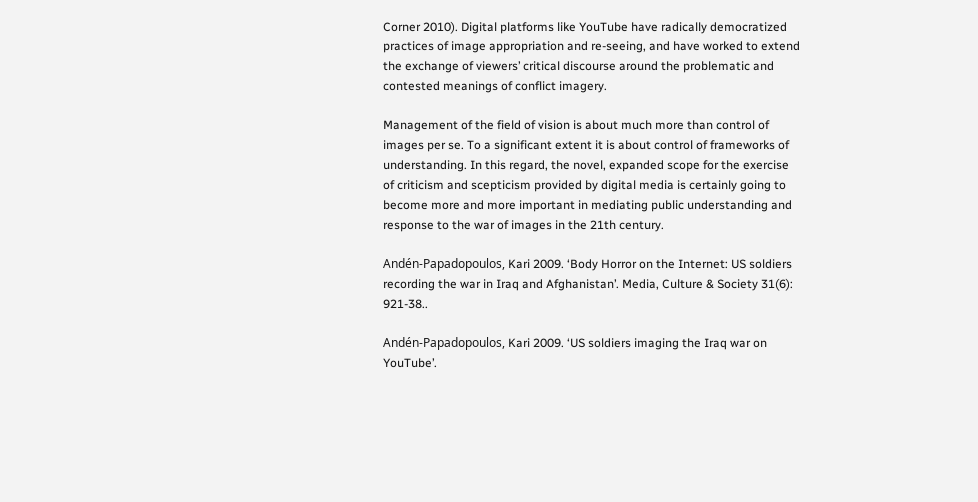Corner 2010). Digital platforms like YouTube have radically democratized practices of image appropriation and re-seeing, and have worked to extend the exchange of viewers’ critical discourse around the problematic and contested meanings of conflict imagery.

Management of the field of vision is about much more than control of images per se. To a significant extent it is about control of frameworks of understanding. In this regard, the novel, expanded scope for the exercise of criticism and scepticism provided by digital media is certainly going to become more and more important in mediating public understanding and response to the war of images in the 21th century.

Andén-Papadopoulos, Kari 2009. ‘Body Horror on the Internet: US soldiers recording the war in Iraq and Afghanistan’. Media, Culture & Society 31(6): 921-38..

Andén-Papadopoulos, Kari 2009. ‘US soldiers imaging the Iraq war on YouTube’.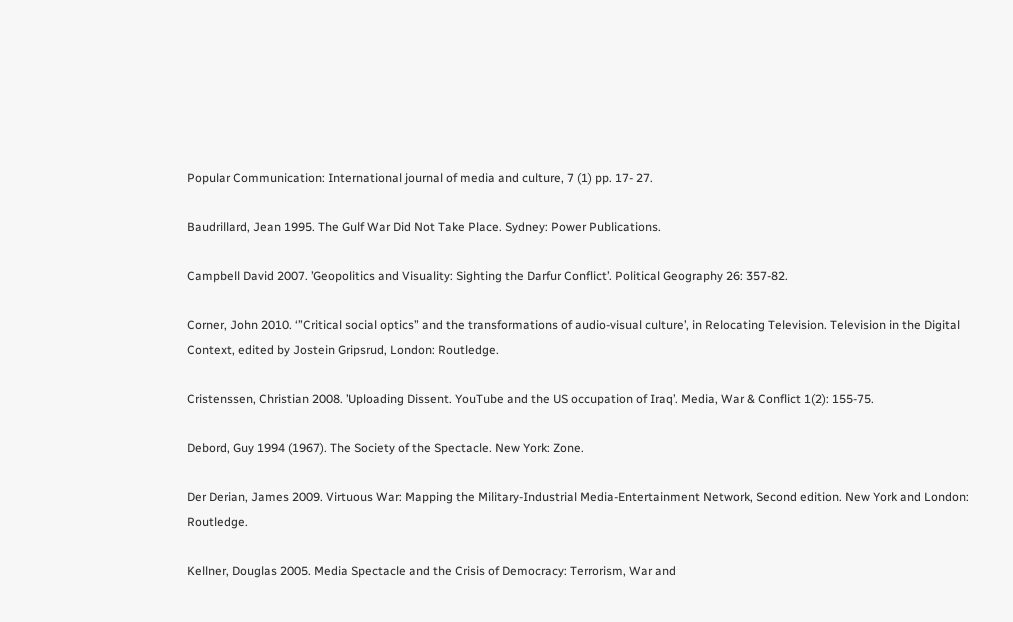Popular Communication: International journal of media and culture, 7 (1) pp. 17- 27.

Baudrillard, Jean 1995. The Gulf War Did Not Take Place. Sydney: Power Publications.

Campbell David 2007. ’Geopolitics and Visuality: Sighting the Darfur Conflict’. Political Geography 26: 357-82.

Corner, John 2010. ‘”Critical social optics” and the transformations of audio-visual culture’, in Relocating Television. Television in the Digital Context, edited by Jostein Gripsrud, London: Routledge.

Cristenssen, Christian 2008. ’Uploading Dissent. YouTube and the US occupation of Iraq’. Media, War & Conflict 1(2): 155-75.

Debord, Guy 1994 (1967). The Society of the Spectacle. New York: Zone.

Der Derian, James 2009. Virtuous War: Mapping the Military-Industrial Media-Entertainment Network, Second edition. New York and London: Routledge.

Kellner, Douglas 2005. Media Spectacle and the Crisis of Democracy: Terrorism, War and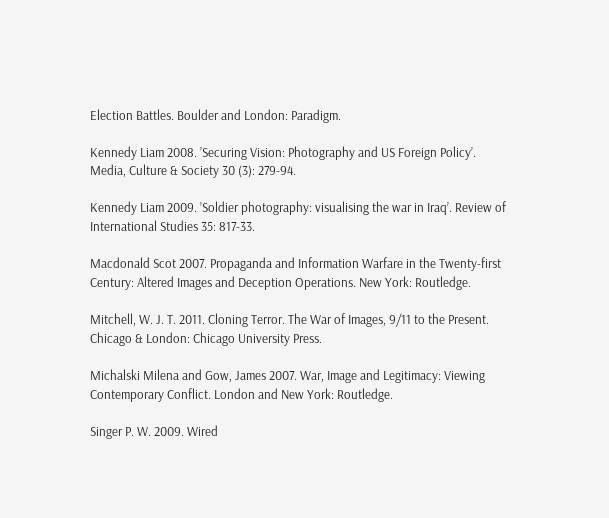Election Battles. Boulder and London: Paradigm.

Kennedy Liam 2008. ’Securing Vision: Photography and US Foreign Policy’. Media, Culture & Society 30 (3): 279-94.

Kennedy Liam 2009. ’Soldier photography: visualising the war in Iraq’. Review of International Studies 35: 817-33.

Macdonald Scot 2007. Propaganda and Information Warfare in the Twenty-first Century: Altered Images and Deception Operations. New York: Routledge.

Mitchell, W. J. T. 2011. Cloning Terror. The War of Images, 9/11 to the Present. Chicago & London: Chicago University Press.

Michalski Milena and Gow, James 2007. War, Image and Legitimacy: Viewing Contemporary Conflict. London and New York: Routledge.

Singer P. W. 2009. Wired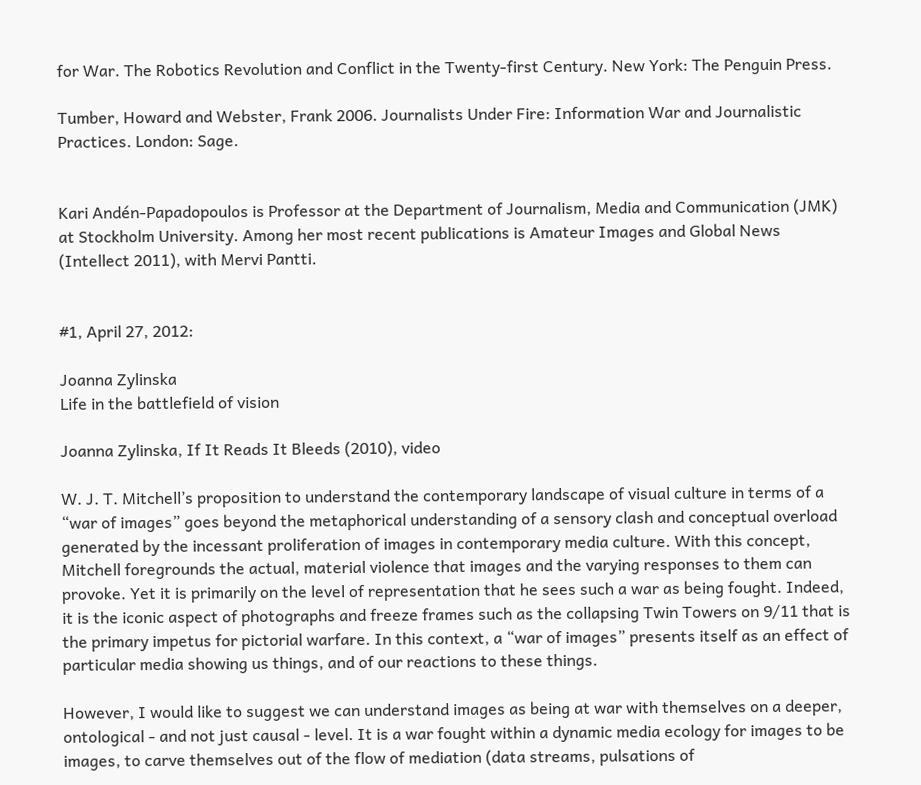for War. The Robotics Revolution and Conflict in the Twenty-first Century. New York: The Penguin Press.

Tumber, Howard and Webster, Frank 2006. Journalists Under Fire: Information War and Journalistic Practices. London: Sage.


Kari Andén-Papadopoulos is Professor at the Department of Journalism, Media and Communication (JMK) at Stockholm University. Among her most recent publications is Amateur Images and Global News (Intellect 2011), with Mervi Pantti.


#1, April 27, 2012:

Joanna Zylinska
Life in the battlefield of vision

Joanna Zylinska, If It Reads It Bleeds (2010), video

W. J. T. Mitchell’s proposition to understand the contemporary landscape of visual culture in terms of a “war of images” goes beyond the metaphorical understanding of a sensory clash and conceptual overload generated by the incessant proliferation of images in contemporary media culture. With this concept, Mitchell foregrounds the actual, material violence that images and the varying responses to them can provoke. Yet it is primarily on the level of representation that he sees such a war as being fought. Indeed, it is the iconic aspect of photographs and freeze frames such as the collapsing Twin Towers on 9/11 that is the primary impetus for pictorial warfare. In this context, a “war of images” presents itself as an effect of particular media showing us things, and of our reactions to these things.

However, I would like to suggest we can understand images as being at war with themselves on a deeper, ontological - and not just causal - level. It is a war fought within a dynamic media ecology for images to be images, to carve themselves out of the flow of mediation (data streams, pulsations of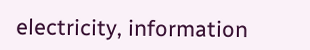electricity, information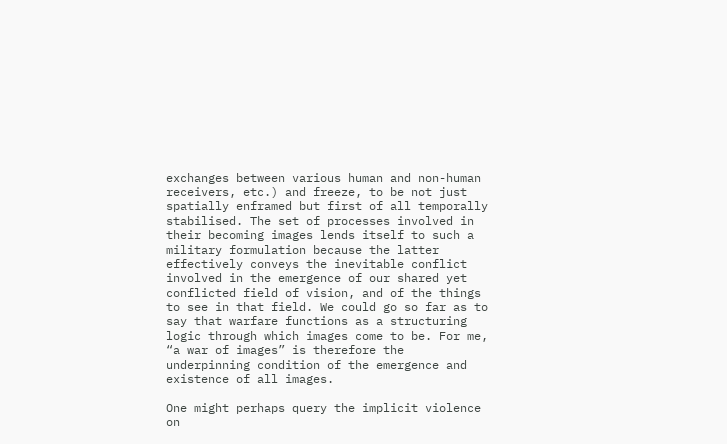exchanges between various human and non-human receivers, etc.) and freeze, to be not just spatially enframed but first of all temporally stabilised. The set of processes involved in their becoming images lends itself to such a military formulation because the latter effectively conveys the inevitable conflict involved in the emergence of our shared yet conflicted field of vision, and of the things to see in that field. We could go so far as to say that warfare functions as a structuring logic through which images come to be. For me, “a war of images” is therefore the underpinning condition of the emergence and existence of all images.

One might perhaps query the implicit violence on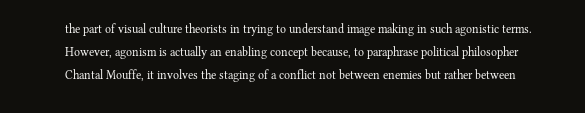the part of visual culture theorists in trying to understand image making in such agonistic terms. However, agonism is actually an enabling concept because, to paraphrase political philosopher Chantal Mouffe, it involves the staging of a conflict not between enemies but rather between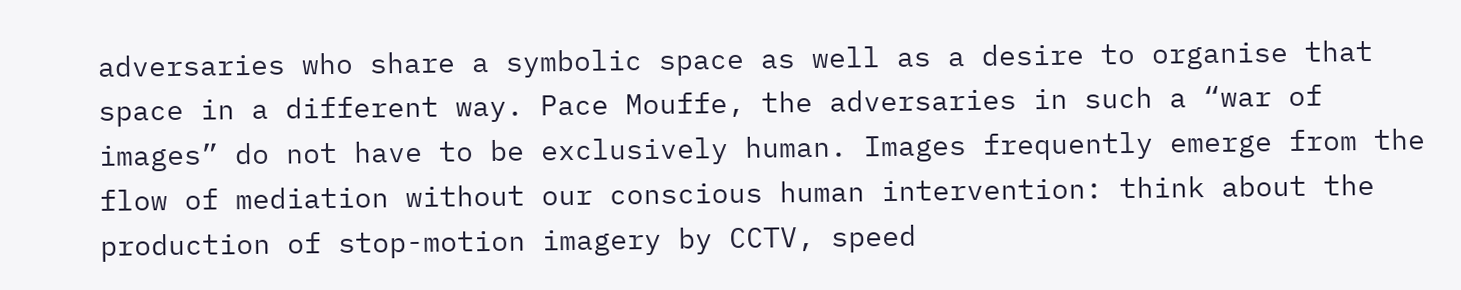adversaries who share a symbolic space as well as a desire to organise that space in a different way. Pace Mouffe, the adversaries in such a “war of images” do not have to be exclusively human. Images frequently emerge from the flow of mediation without our conscious human intervention: think about the production of stop-motion imagery by CCTV, speed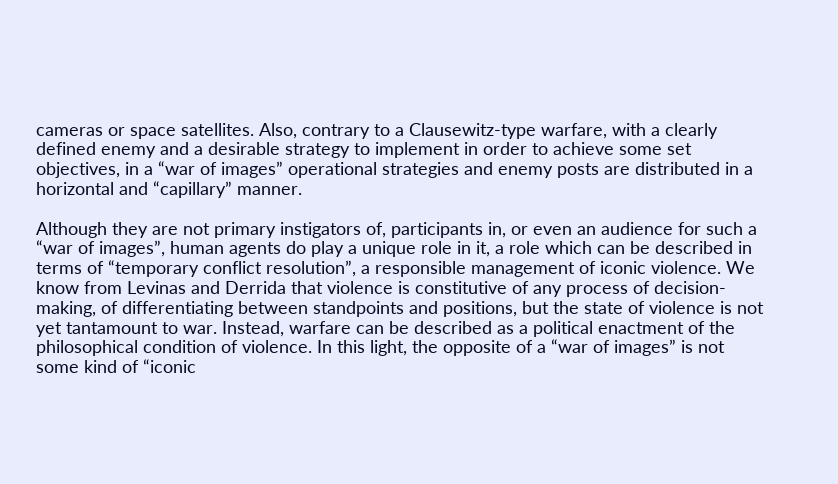cameras or space satellites. Also, contrary to a Clausewitz-type warfare, with a clearly defined enemy and a desirable strategy to implement in order to achieve some set objectives, in a “war of images” operational strategies and enemy posts are distributed in a horizontal and “capillary” manner.

Although they are not primary instigators of, participants in, or even an audience for such a “war of images”, human agents do play a unique role in it, a role which can be described in terms of “temporary conflict resolution”, a responsible management of iconic violence. We know from Levinas and Derrida that violence is constitutive of any process of decision-making, of differentiating between standpoints and positions, but the state of violence is not yet tantamount to war. Instead, warfare can be described as a political enactment of the philosophical condition of violence. In this light, the opposite of a “war of images” is not some kind of “iconic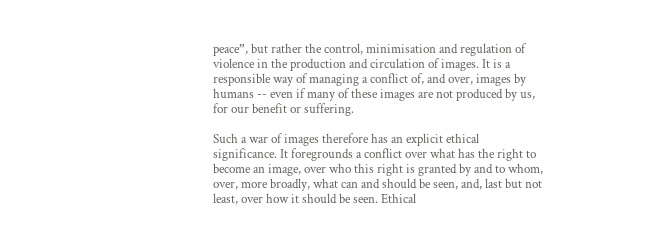peace”, but rather the control, minimisation and regulation of violence in the production and circulation of images. It is a responsible way of managing a conflict of, and over, images by humans -- even if many of these images are not produced by us, for our benefit or suffering.

Such a war of images therefore has an explicit ethical significance. It foregrounds a conflict over what has the right to become an image, over who this right is granted by and to whom, over, more broadly, what can and should be seen, and, last but not least, over how it should be seen. Ethical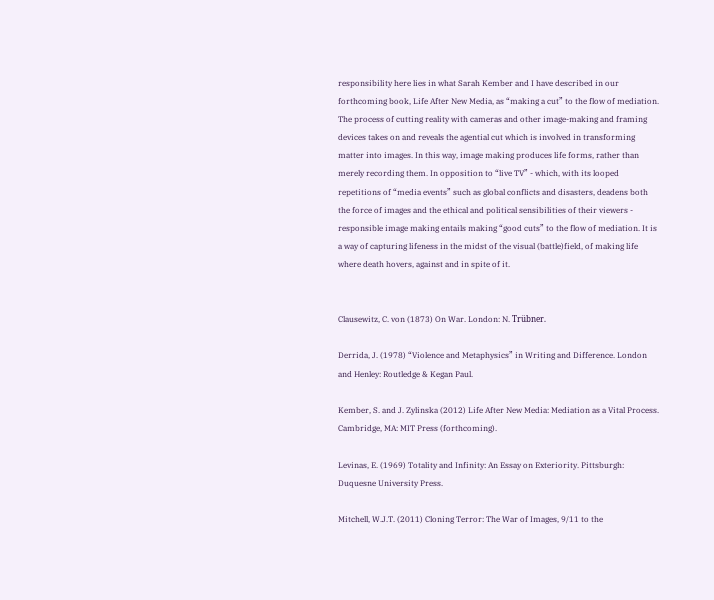responsibility here lies in what Sarah Kember and I have described in our forthcoming book, Life After New Media, as “making a cut” to the flow of mediation. The process of cutting reality with cameras and other image-making and framing devices takes on and reveals the agential cut which is involved in transforming matter into images. In this way, image making produces life forms, rather than merely recording them. In opposition to “live TV” - which, with its looped repetitions of “media events” such as global conflicts and disasters, deadens both the force of images and the ethical and political sensibilities of their viewers - responsible image making entails making “good cuts” to the flow of mediation. It is a way of capturing lifeness in the midst of the visual (battle)field, of making life where death hovers, against and in spite of it.


Clausewitz, C. von (1873) On War. London: N. Trübner.

Derrida, J. (1978) “Violence and Metaphysics” in Writing and Difference. London and Henley: Routledge & Kegan Paul.

Kember, S. and J. Zylinska (2012) Life After New Media: Mediation as a Vital Process. Cambridge, MA: MIT Press (forthcoming).

Levinas, E. (1969) Totality and Infinity: An Essay on Exteriority. Pittsburgh: Duquesne University Press.

Mitchell, W.J.T. (2011) Cloning Terror: The War of Images, 9/11 to the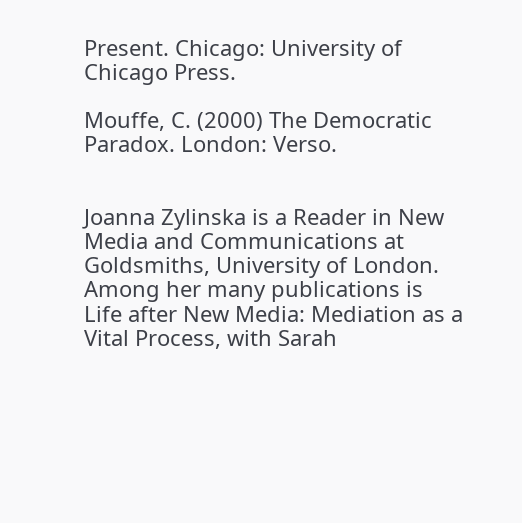Present. Chicago: University of Chicago Press.

Mouffe, C. (2000) The Democratic Paradox. London: Verso.


Joanna Zylinska is a Reader in New Media and Communications at Goldsmiths, University of London. Among her many publications is Life after New Media: Mediation as a Vital Process, with Sarah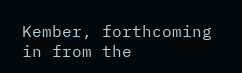Kember, forthcoming in from the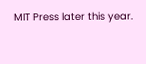MIT Press later this year.